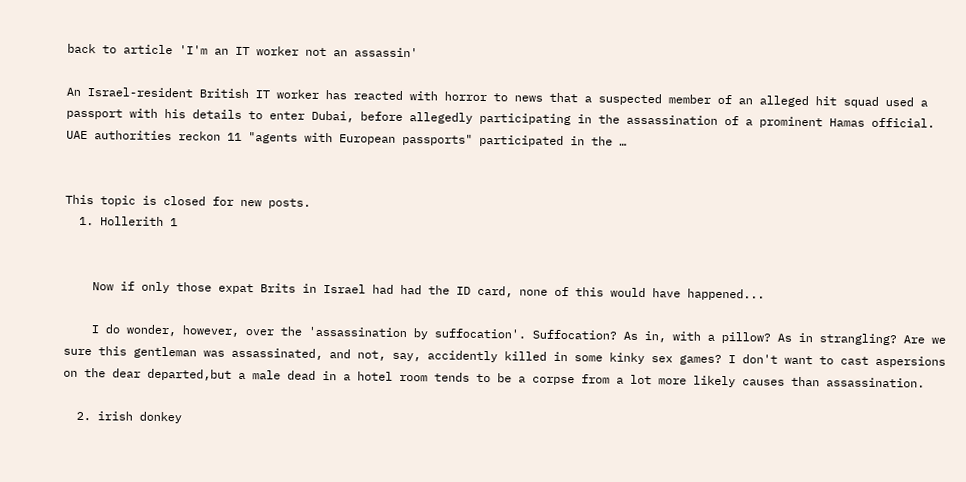back to article 'I'm an IT worker not an assassin'

An Israel-resident British IT worker has reacted with horror to news that a suspected member of an alleged hit squad used a passport with his details to enter Dubai, before allegedly participating in the assassination of a prominent Hamas official. UAE authorities reckon 11 "agents with European passports" participated in the …


This topic is closed for new posts.
  1. Hollerith 1


    Now if only those expat Brits in Israel had had the ID card, none of this would have happened...

    I do wonder, however, over the 'assassination by suffocation'. Suffocation? As in, with a pillow? As in strangling? Are we sure this gentleman was assassinated, and not, say, accidently killed in some kinky sex games? I don't want to cast aspersions on the dear departed,but a male dead in a hotel room tends to be a corpse from a lot more likely causes than assassination.

  2. irish donkey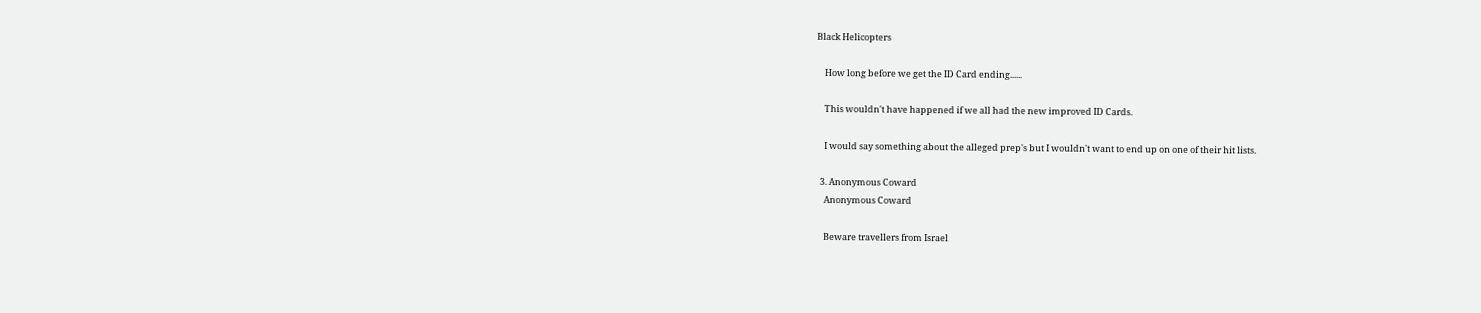Black Helicopters

    How long before we get the ID Card ending......

    This wouldn't have happened if we all had the new improved ID Cards.

    I would say something about the alleged prep's but I wouldn't want to end up on one of their hit lists.

  3. Anonymous Coward
    Anonymous Coward

    Beware travellers from Israel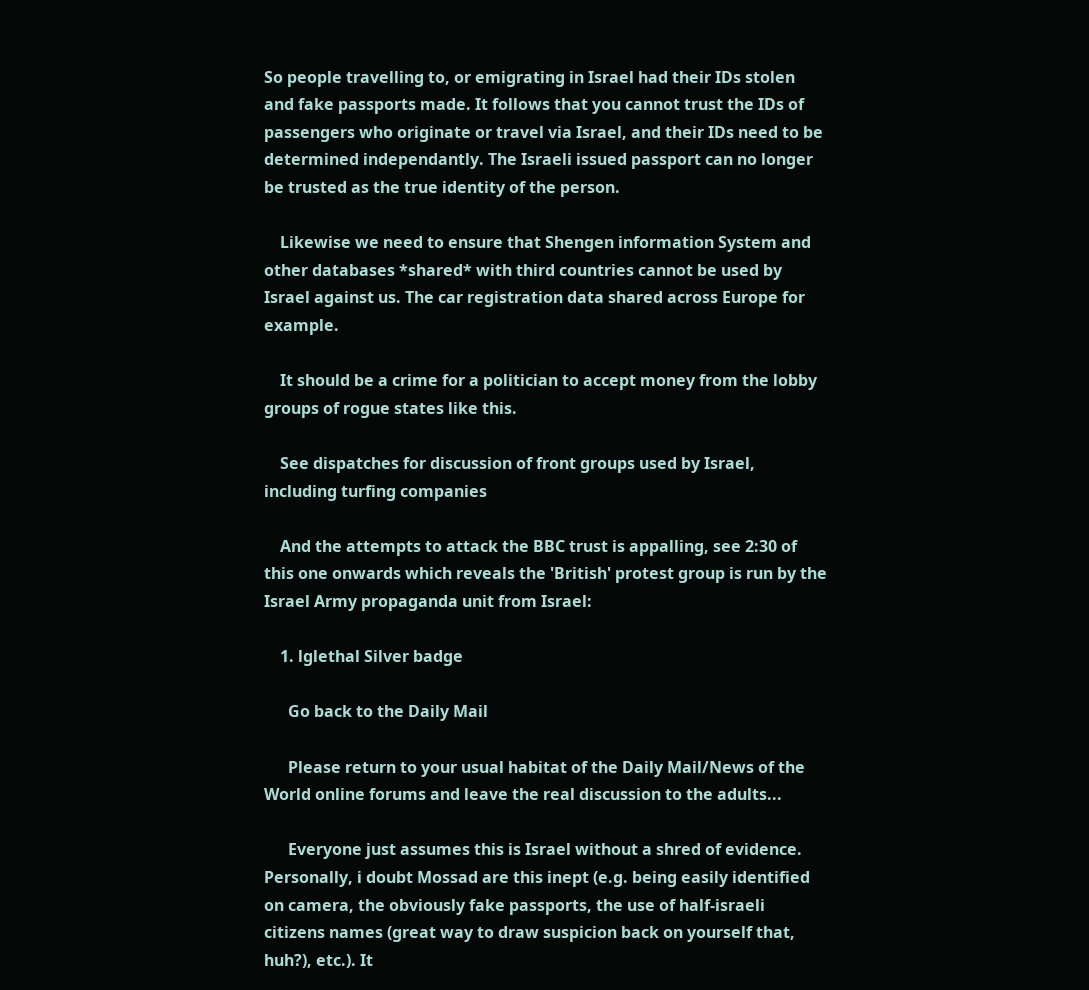So people travelling to, or emigrating in Israel had their IDs stolen and fake passports made. It follows that you cannot trust the IDs of passengers who originate or travel via Israel, and their IDs need to be determined independantly. The Israeli issued passport can no longer be trusted as the true identity of the person.

    Likewise we need to ensure that Shengen information System and other databases *shared* with third countries cannot be used by Israel against us. The car registration data shared across Europe for example.

    It should be a crime for a politician to accept money from the lobby groups of rogue states like this.

    See dispatches for discussion of front groups used by Israel, including turfing companies

    And the attempts to attack the BBC trust is appalling, see 2:30 of this one onwards which reveals the 'British' protest group is run by the Israel Army propaganda unit from Israel:

    1. lglethal Silver badge

      Go back to the Daily Mail

      Please return to your usual habitat of the Daily Mail/News of the World online forums and leave the real discussion to the adults...

      Everyone just assumes this is Israel without a shred of evidence. Personally, i doubt Mossad are this inept (e.g. being easily identified on camera, the obviously fake passports, the use of half-israeli citizens names (great way to draw suspicion back on yourself that, huh?), etc.). It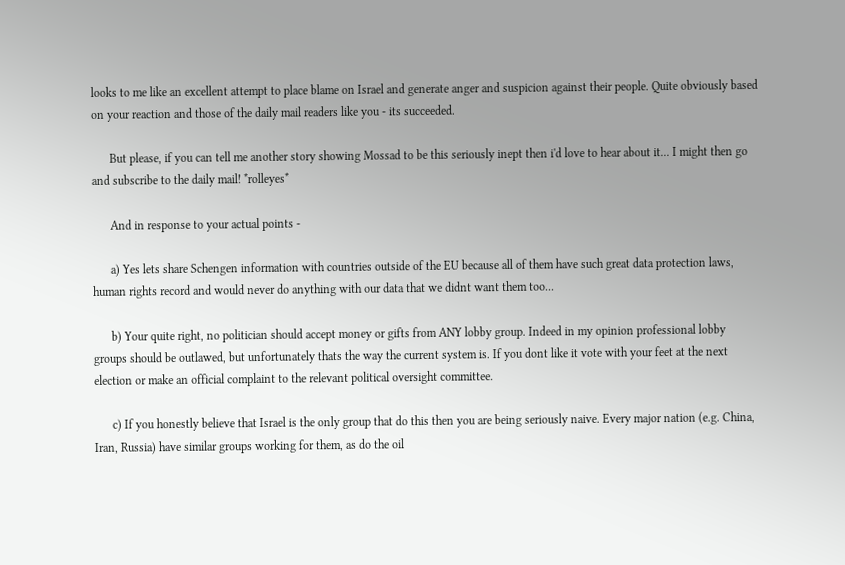looks to me like an excellent attempt to place blame on Israel and generate anger and suspicion against their people. Quite obviously based on your reaction and those of the daily mail readers like you - its succeeded.

      But please, if you can tell me another story showing Mossad to be this seriously inept then i'd love to hear about it... I might then go and subscribe to the daily mail! *rolleyes*

      And in response to your actual points -

      a) Yes lets share Schengen information with countries outside of the EU because all of them have such great data protection laws, human rights record and would never do anything with our data that we didnt want them too...

      b) Your quite right, no politician should accept money or gifts from ANY lobby group. Indeed in my opinion professional lobby groups should be outlawed, but unfortunately thats the way the current system is. If you dont like it vote with your feet at the next election or make an official complaint to the relevant political oversight committee.

      c) If you honestly believe that Israel is the only group that do this then you are being seriously naive. Every major nation (e.g. China, Iran, Russia) have similar groups working for them, as do the oil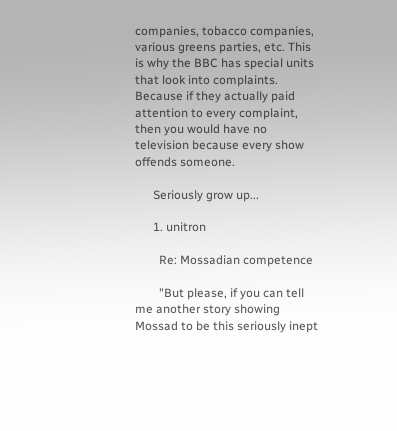companies, tobacco companies, various greens parties, etc. This is why the BBC has special units that look into complaints. Because if they actually paid attention to every complaint, then you would have no television because every show offends someone.

      Seriously grow up...

      1. unitron

        Re: Mossadian competence

        "But please, if you can tell me another story showing Mossad to be this seriously inept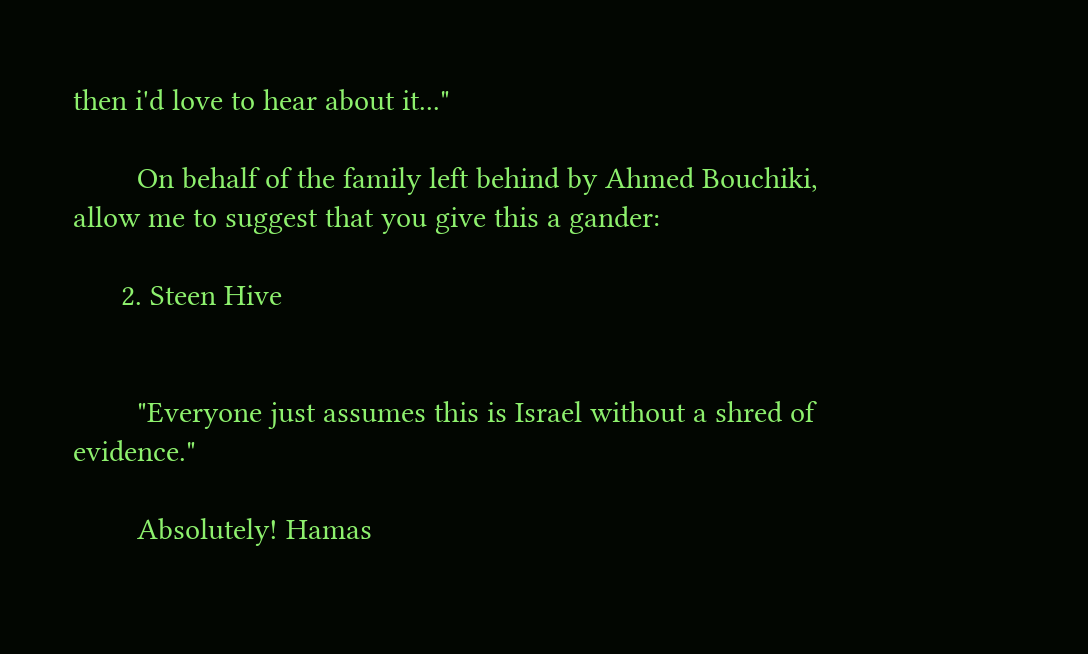then i'd love to hear about it..."

        On behalf of the family left behind by Ahmed Bouchiki, allow me to suggest that you give this a gander:

      2. Steen Hive


        "Everyone just assumes this is Israel without a shred of evidence."

        Absolutely! Hamas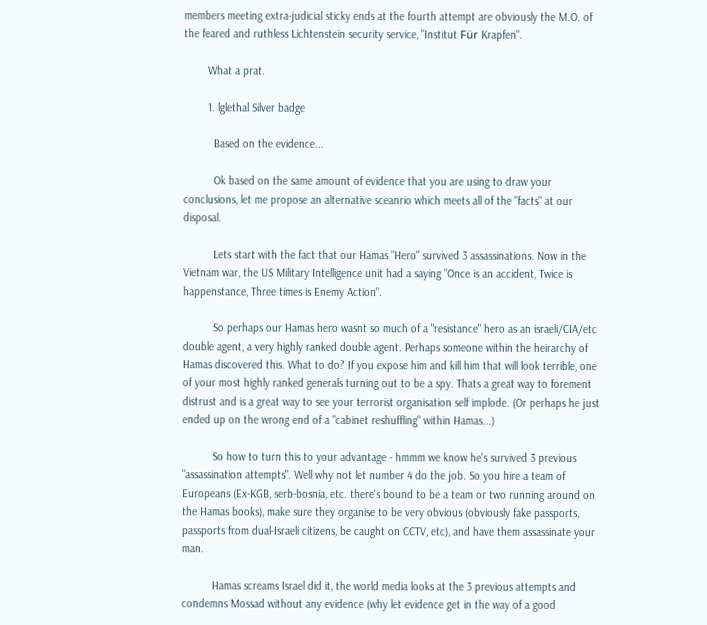members meeting extra-judicial sticky ends at the fourth attempt are obviously the M.O. of the feared and ruthless Lichtenstein security service, "Institut Für Krapfen".

        What a prat.

        1. lglethal Silver badge

          Based on the evidence...

          Ok based on the same amount of evidence that you are using to draw your conclusions, let me propose an alternative sceanrio which meets all of the "facts" at our disposal.

          Lets start with the fact that our Hamas "Hero" survived 3 assassinations. Now in the Vietnam war, the US Military Intelligence unit had a saying "Once is an accident, Twice is happenstance, Three times is Enemy Action".

          So perhaps our Hamas hero wasnt so much of a "resistance" hero as an israeli/CIA/etc double agent, a very highly ranked double agent. Perhaps someone within the heirarchy of Hamas discovered this. What to do? If you expose him and kill him that will look terrible, one of your most highly ranked generals turning out to be a spy. Thats a great way to forement distrust and is a great way to see your terrorist organisation self implode. (Or perhaps he just ended up on the wrong end of a "cabinet reshuffling" within Hamas...)

          So how to turn this to your advantage - hmmm we know he's survived 3 previous "assassination attempts". Well why not let number 4 do the job. So you hire a team of Europeans (Ex-KGB, serb-bosnia, etc. there's bound to be a team or two running around on the Hamas books), make sure they organise to be very obvious (obviously fake passports, passports from dual-Israeli citizens, be caught on CCTV, etc), and have them assassinate your man.

          Hamas screams Israel did it, the world media looks at the 3 previous attempts and condemns Mossad without any evidence (why let evidence get in the way of a good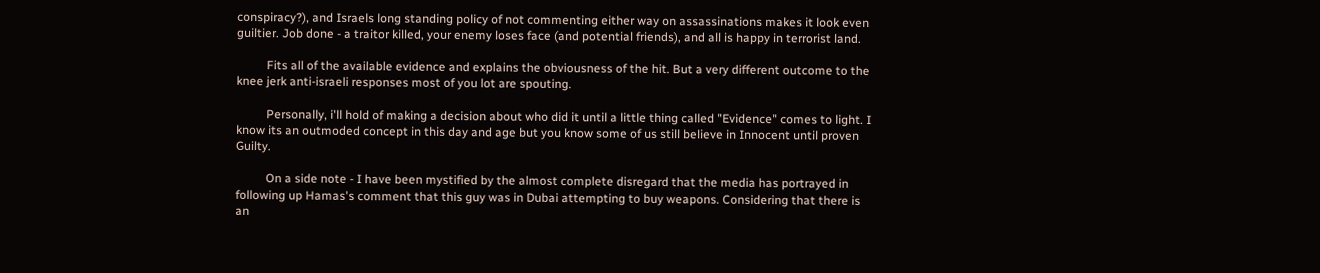conspiracy?), and Israels long standing policy of not commenting either way on assassinations makes it look even guiltier. Job done - a traitor killed, your enemy loses face (and potential friends), and all is happy in terrorist land.

          Fits all of the available evidence and explains the obviousness of the hit. But a very different outcome to the knee jerk anti-israeli responses most of you lot are spouting.

          Personally, i'll hold of making a decision about who did it until a little thing called "Evidence" comes to light. I know its an outmoded concept in this day and age but you know some of us still believe in Innocent until proven Guilty.

          On a side note - I have been mystified by the almost complete disregard that the media has portrayed in following up Hamas's comment that this guy was in Dubai attempting to buy weapons. Considering that there is an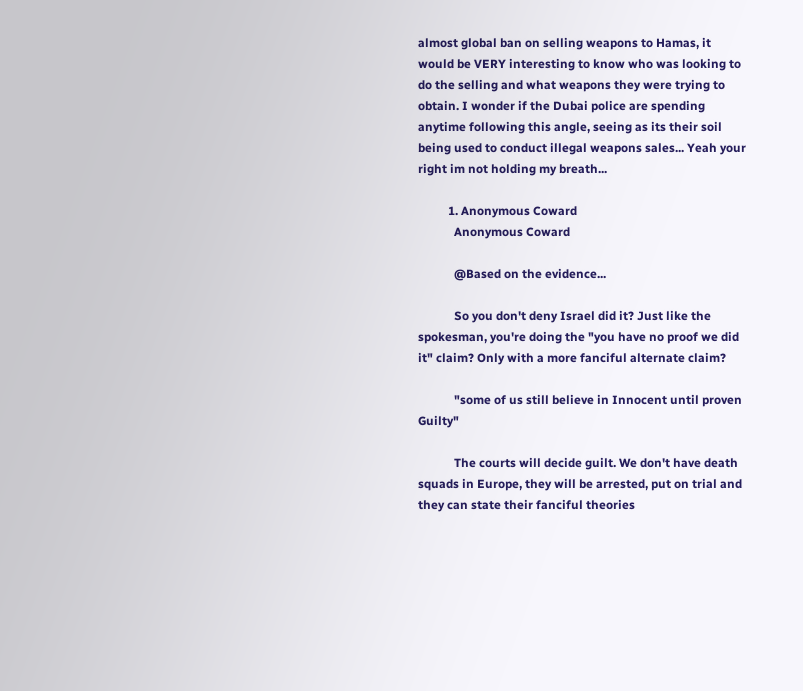almost global ban on selling weapons to Hamas, it would be VERY interesting to know who was looking to do the selling and what weapons they were trying to obtain. I wonder if the Dubai police are spending anytime following this angle, seeing as its their soil being used to conduct illegal weapons sales... Yeah your right im not holding my breath...

          1. Anonymous Coward
            Anonymous Coward

            @Based on the evidence...

            So you don't deny Israel did it? Just like the spokesman, you're doing the "you have no proof we did it" claim? Only with a more fanciful alternate claim?

            "some of us still believe in Innocent until proven Guilty"

            The courts will decide guilt. We don't have death squads in Europe, they will be arrested, put on trial and they can state their fanciful theories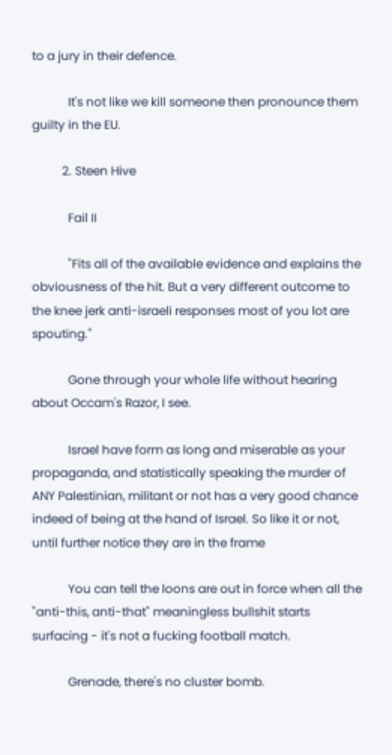to a jury in their defence.

            It's not like we kill someone then pronounce them guilty in the EU.

          2. Steen Hive

            Fail II

            "Fits all of the available evidence and explains the obviousness of the hit. But a very different outcome to the knee jerk anti-israeli responses most of you lot are spouting."

            Gone through your whole life without hearing about Occam's Razor, I see.

            Israel have form as long and miserable as your propaganda, and statistically speaking the murder of ANY Palestinian, militant or not has a very good chance indeed of being at the hand of Israel. So like it or not, until further notice they are in the frame

            You can tell the loons are out in force when all the "anti-this, anti-that" meaningless bullshit starts surfacing - it's not a fucking football match.

            Grenade, there's no cluster bomb.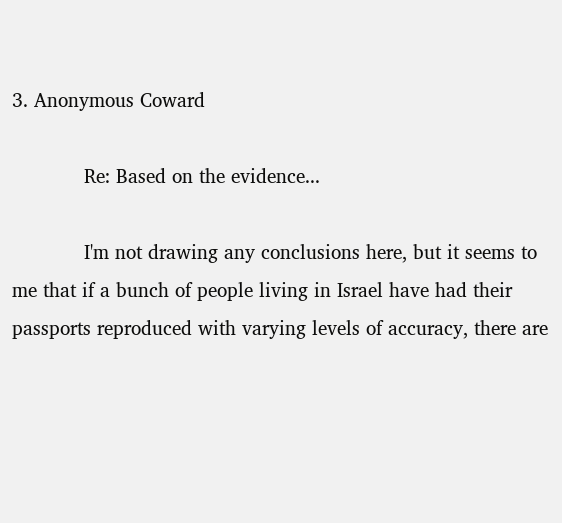3. Anonymous Coward

            Re: Based on the evidence...

            I'm not drawing any conclusions here, but it seems to me that if a bunch of people living in Israel have had their passports reproduced with varying levels of accuracy, there are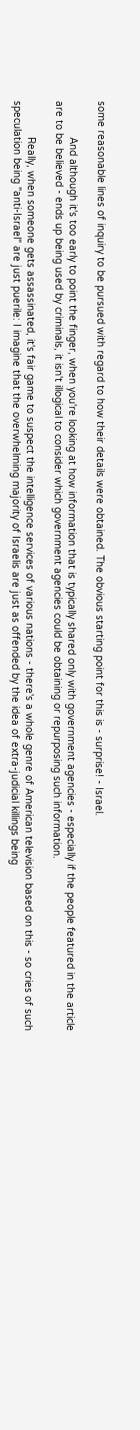some reasonable lines of inquiry to be pursued with regard to how their details were obtained. The obvious starting point for this is - surprise! - Israel.

            And although it's too early to point the finger, when you're looking at how information that is typically shared only with government agencies - especially if the people featured in the article are to be believed - ends up being used by criminals, it isn't illogical to consider which government agencies could be obtaining or repurposing such information.

            Really, when someone gets assassinated, it's fair game to suspect the intelligence services of various nations - there's a whole genre of American television based on this - so cries of such speculation being "anti-Israel" are just puerile: I imagine that the overwhelming majority of Israelis are just as offended by the idea of extra-judicial killings being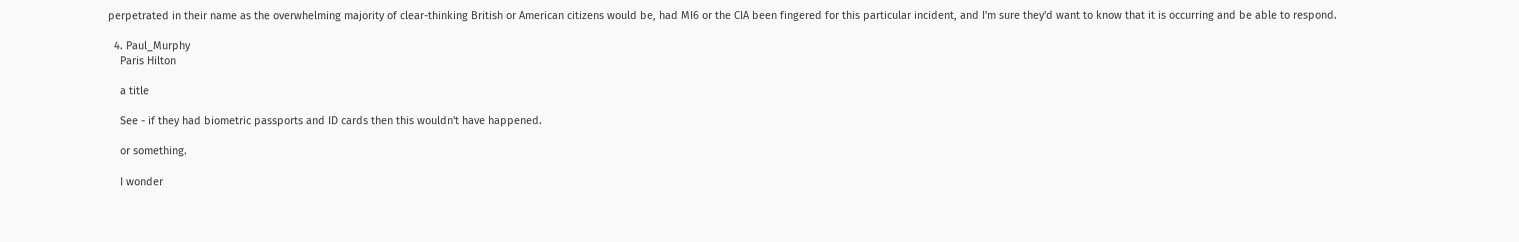perpetrated in their name as the overwhelming majority of clear-thinking British or American citizens would be, had MI6 or the CIA been fingered for this particular incident, and I'm sure they'd want to know that it is occurring and be able to respond.

  4. Paul_Murphy
    Paris Hilton

    a title

    See - if they had biometric passports and ID cards then this wouldn't have happened.

    or something.

    I wonder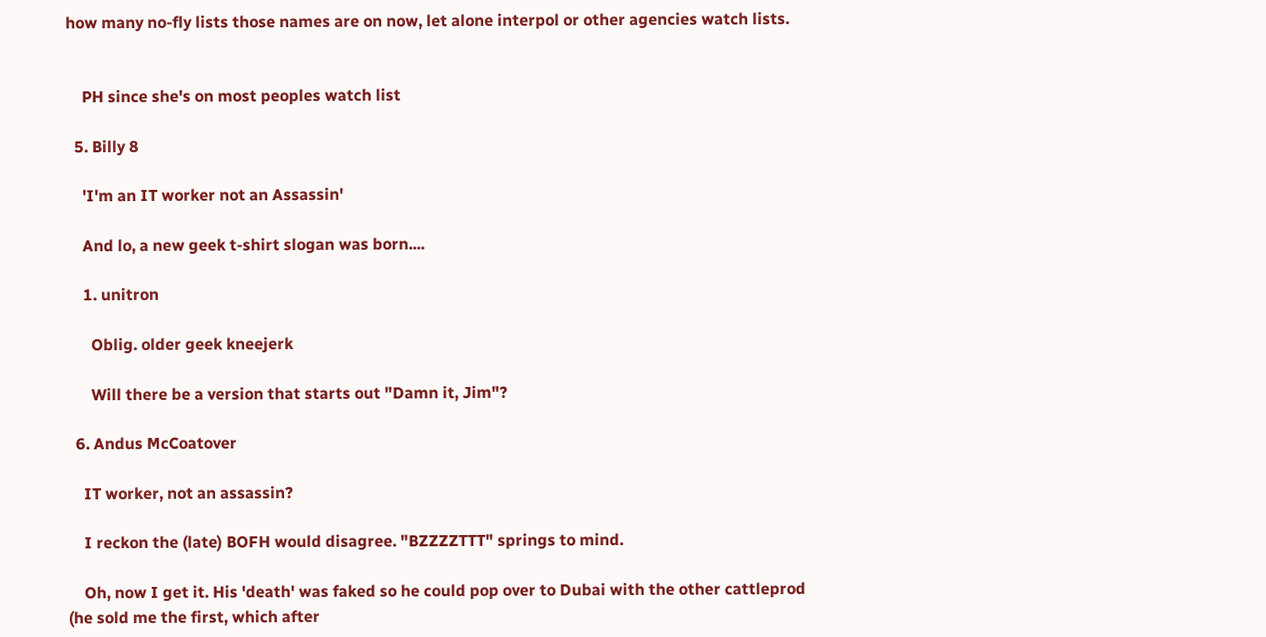how many no-fly lists those names are on now, let alone interpol or other agencies watch lists.


    PH since she's on most peoples watch list

  5. Billy 8

    'I'm an IT worker not an Assassin'

    And lo, a new geek t-shirt slogan was born....

    1. unitron

      Oblig. older geek kneejerk

      Will there be a version that starts out "Damn it, Jim"?

  6. Andus McCoatover

    IT worker, not an assassin?

    I reckon the (late) BOFH would disagree. "BZZZZTTT" springs to mind.

    Oh, now I get it. His 'death' was faked so he could pop over to Dubai with the other cattleprod (he sold me the first, which after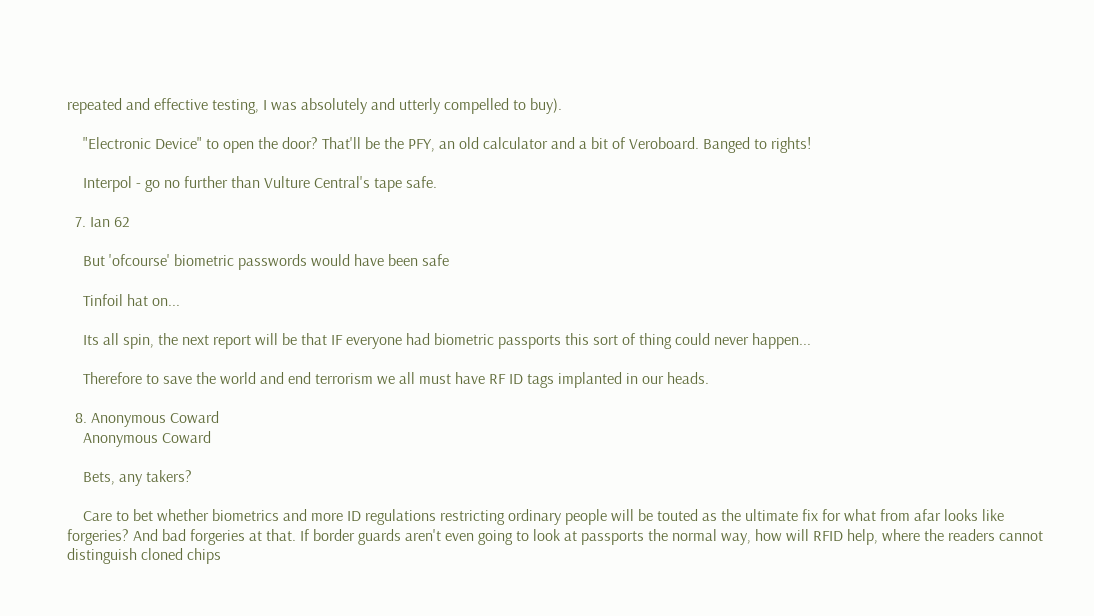repeated and effective testing, I was absolutely and utterly compelled to buy).

    "Electronic Device" to open the door? That'll be the PFY, an old calculator and a bit of Veroboard. Banged to rights!

    Interpol - go no further than Vulture Central's tape safe.

  7. Ian 62

    But 'ofcourse' biometric passwords would have been safe

    Tinfoil hat on...

    Its all spin, the next report will be that IF everyone had biometric passports this sort of thing could never happen...

    Therefore to save the world and end terrorism we all must have RF ID tags implanted in our heads.

  8. Anonymous Coward
    Anonymous Coward

    Bets, any takers?

    Care to bet whether biometrics and more ID regulations restricting ordinary people will be touted as the ultimate fix for what from afar looks like forgeries? And bad forgeries at that. If border guards aren't even going to look at passports the normal way, how will RFID help, where the readers cannot distinguish cloned chips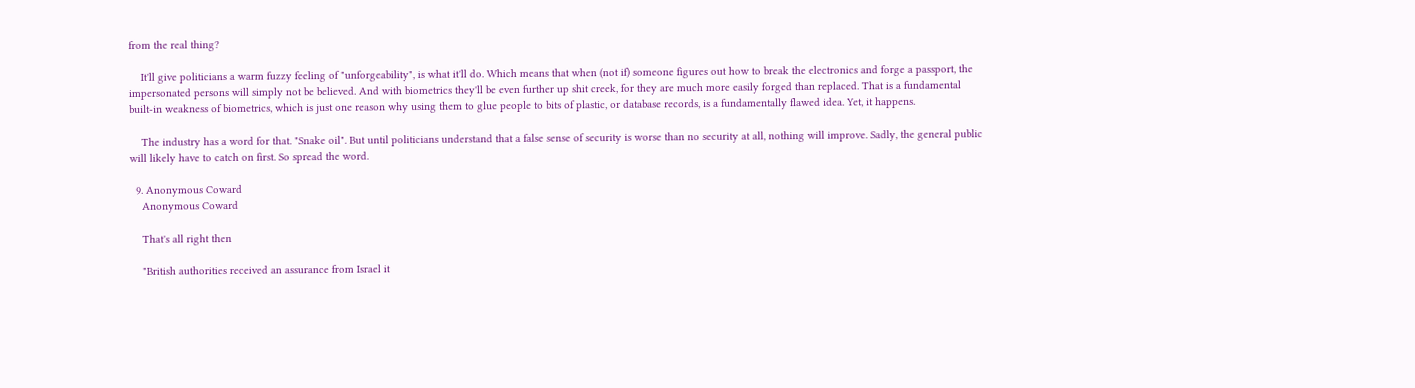from the real thing?

    It'll give politicians a warm fuzzy feeling of "unforgeability", is what it'll do. Which means that when (not if) someone figures out how to break the electronics and forge a passport, the impersonated persons will simply not be believed. And with biometrics they'll be even further up shit creek, for they are much more easily forged than replaced. That is a fundamental built-in weakness of biometrics, which is just one reason why using them to glue people to bits of plastic, or database records, is a fundamentally flawed idea. Yet, it happens.

    The industry has a word for that. "Snake oil". But until politicians understand that a false sense of security is worse than no security at all, nothing will improve. Sadly, the general public will likely have to catch on first. So spread the word.

  9. Anonymous Coward
    Anonymous Coward

    That's all right then

    "British authorities received an assurance from Israel it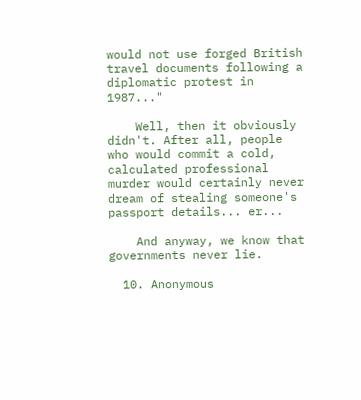would not use forged British travel documents following a diplomatic protest in 1987..."

    Well, then it obviously didn't. After all, people who would commit a cold, calculated professional murder would certainly never dream of stealing someone's passport details... er...

    And anyway, we know that governments never lie.

  10. Anonymous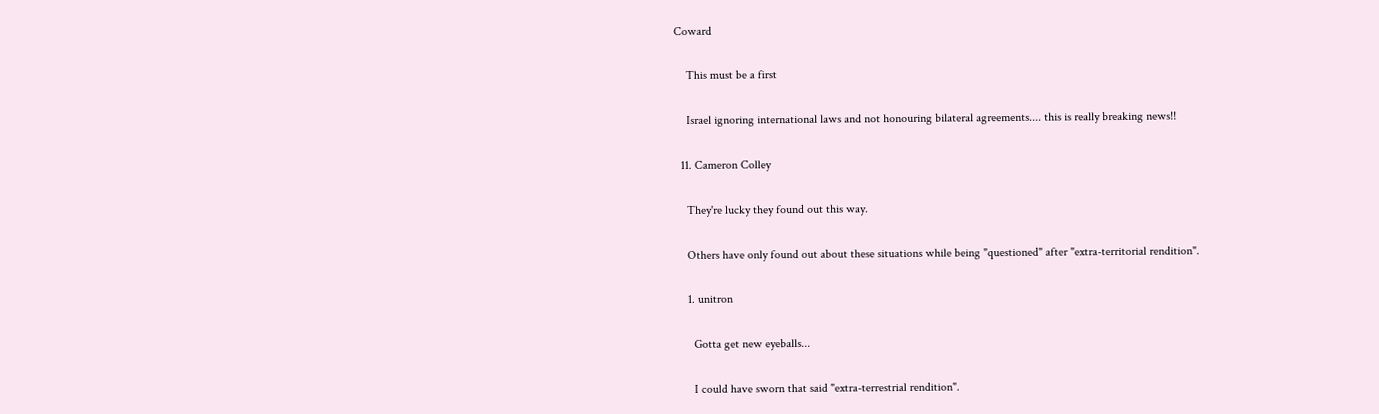Coward

    This must be a first

    Israel ignoring international laws and not honouring bilateral agreements.... this is really breaking news!!

  11. Cameron Colley

    They're lucky they found out this way.

    Others have only found out about these situations while being "questioned" after "extra-territorial rendition".

    1. unitron

      Gotta get new eyeballs...

      I could have sworn that said "extra-terrestrial rendition".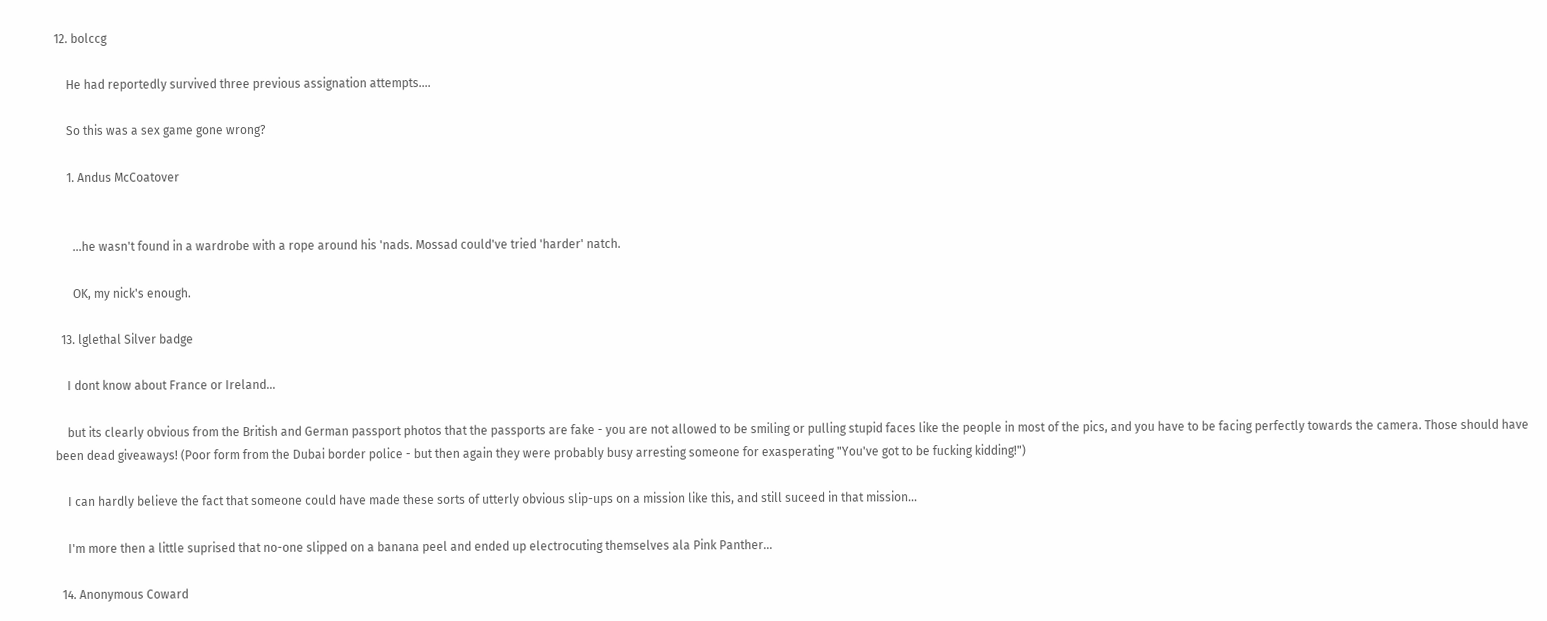12. bolccg

    He had reportedly survived three previous assignation attempts....

    So this was a sex game gone wrong?

    1. Andus McCoatover


      ...he wasn't found in a wardrobe with a rope around his 'nads. Mossad could've tried 'harder' natch.

      OK, my nick's enough.

  13. lglethal Silver badge

    I dont know about France or Ireland...

    but its clearly obvious from the British and German passport photos that the passports are fake - you are not allowed to be smiling or pulling stupid faces like the people in most of the pics, and you have to be facing perfectly towards the camera. Those should have been dead giveaways! (Poor form from the Dubai border police - but then again they were probably busy arresting someone for exasperating "You've got to be fucking kidding!")

    I can hardly believe the fact that someone could have made these sorts of utterly obvious slip-ups on a mission like this, and still suceed in that mission...

    I'm more then a little suprised that no-one slipped on a banana peel and ended up electrocuting themselves ala Pink Panther...

  14. Anonymous Coward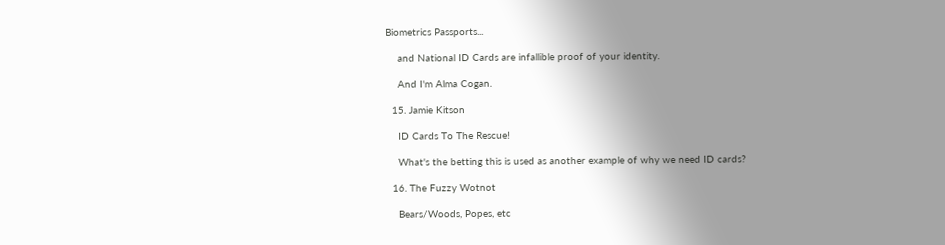Biometrics Passports...

    and National ID Cards are infallible proof of your identity.

    And I'm Alma Cogan.

  15. Jamie Kitson

    ID Cards To The Rescue!

    What's the betting this is used as another example of why we need ID cards?

  16. The Fuzzy Wotnot

    Bears/Woods, Popes, etc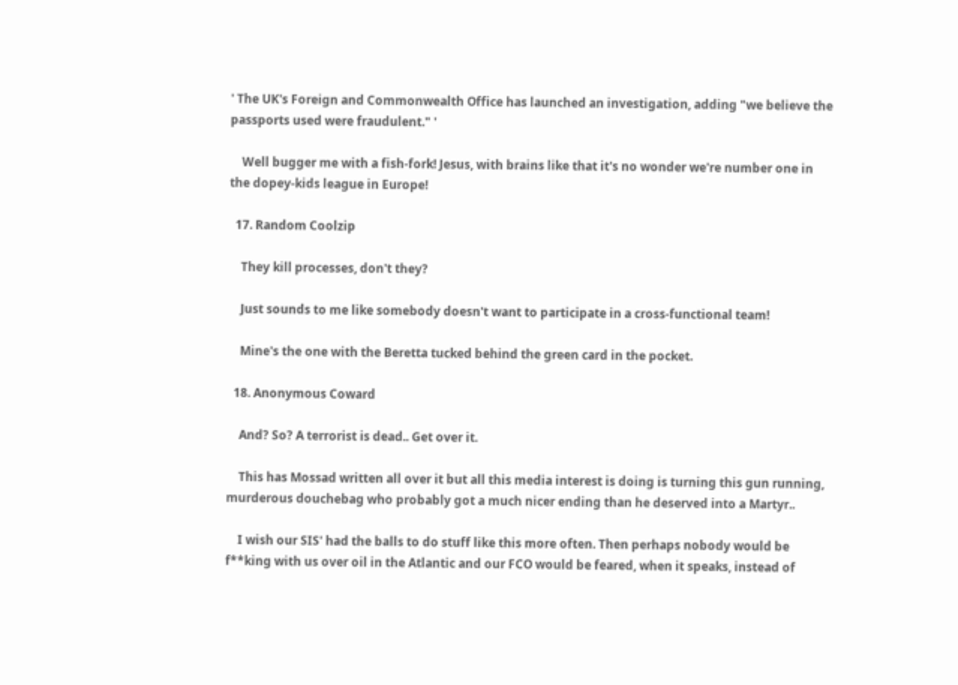' The UK's Foreign and Commonwealth Office has launched an investigation, adding "we believe the passports used were fraudulent." '

    Well bugger me with a fish-fork! Jesus, with brains like that it's no wonder we're number one in the dopey-kids league in Europe!

  17. Random Coolzip

    They kill processes, don't they?

    Just sounds to me like somebody doesn't want to participate in a cross-functional team!

    Mine's the one with the Beretta tucked behind the green card in the pocket.

  18. Anonymous Coward

    And? So? A terrorist is dead.. Get over it.

    This has Mossad written all over it but all this media interest is doing is turning this gun running, murderous douchebag who probably got a much nicer ending than he deserved into a Martyr..

    I wish our SIS' had the balls to do stuff like this more often. Then perhaps nobody would be f**king with us over oil in the Atlantic and our FCO would be feared, when it speaks, instead of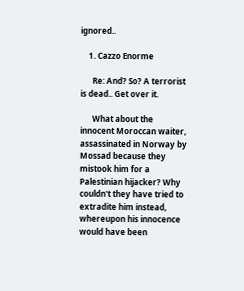ignored..

    1. Cazzo Enorme

      Re: And? So? A terrorist is dead.. Get over it.

      What about the innocent Moroccan waiter, assassinated in Norway by Mossad because they mistook him for a Palestinian hijacker? Why couldn't they have tried to extradite him instead, whereupon his innocence would have been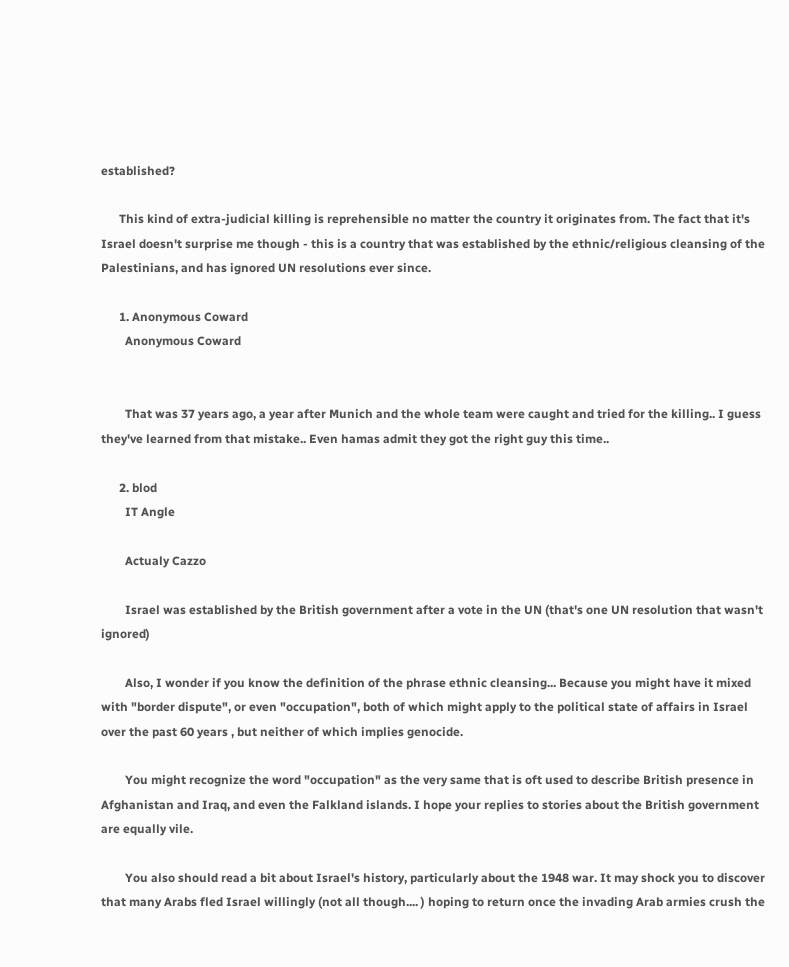established?

      This kind of extra-judicial killing is reprehensible no matter the country it originates from. The fact that it's Israel doesn't surprise me though - this is a country that was established by the ethnic/religious cleansing of the Palestinians, and has ignored UN resolutions ever since.

      1. Anonymous Coward
        Anonymous Coward


        That was 37 years ago, a year after Munich and the whole team were caught and tried for the killing.. I guess they've learned from that mistake.. Even hamas admit they got the right guy this time..

      2. blod
        IT Angle

        Actualy Cazzo

        Israel was established by the British government after a vote in the UN (that's one UN resolution that wasn't ignored)

        Also, I wonder if you know the definition of the phrase ethnic cleansing... Because you might have it mixed with "border dispute", or even "occupation", both of which might apply to the political state of affairs in Israel over the past 60 years , but neither of which implies genocide.

        You might recognize the word "occupation" as the very same that is oft used to describe British presence in Afghanistan and Iraq, and even the Falkland islands. I hope your replies to stories about the British government are equally vile.

        You also should read a bit about Israel's history, particularly about the 1948 war. It may shock you to discover that many Arabs fled Israel willingly (not all though.... ) hoping to return once the invading Arab armies crush the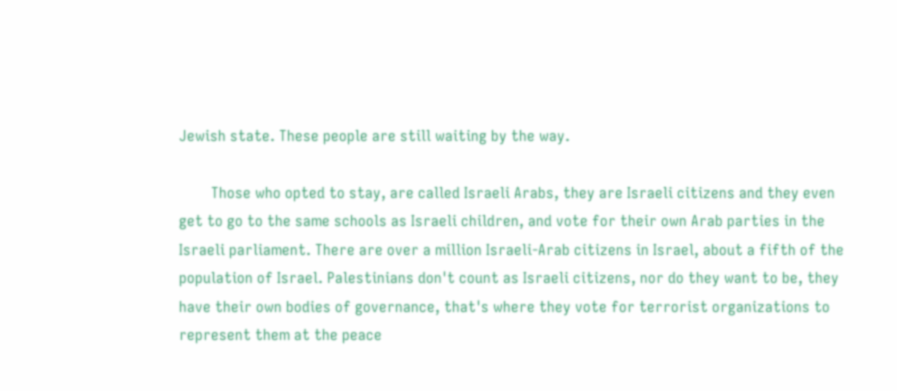Jewish state. These people are still waiting by the way.

        Those who opted to stay, are called Israeli Arabs, they are Israeli citizens and they even get to go to the same schools as Israeli children, and vote for their own Arab parties in the Israeli parliament. There are over a million Israeli-Arab citizens in Israel, about a fifth of the population of Israel. Palestinians don't count as Israeli citizens, nor do they want to be, they have their own bodies of governance, that's where they vote for terrorist organizations to represent them at the peace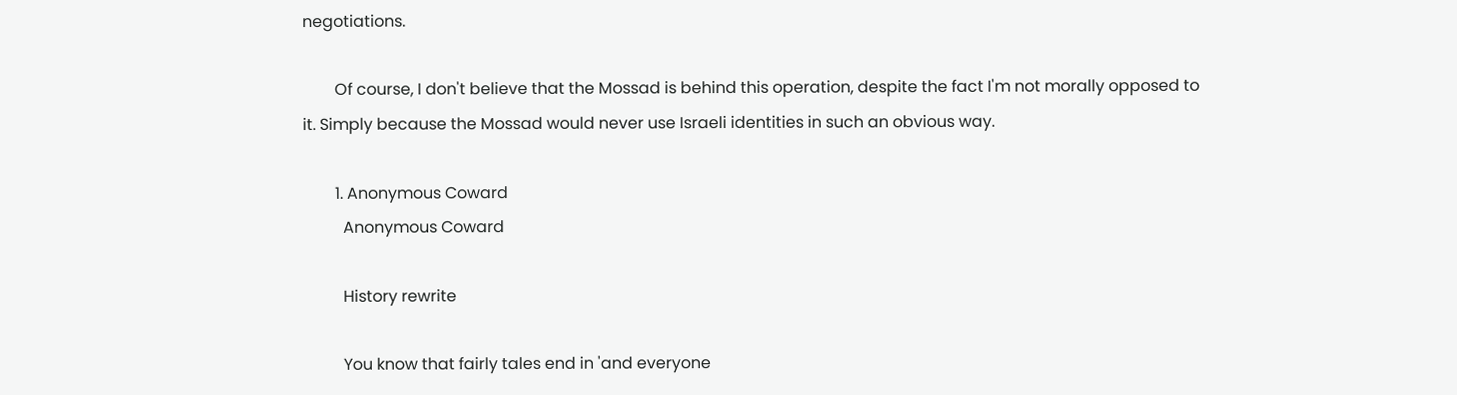negotiations.

        Of course, I don't believe that the Mossad is behind this operation, despite the fact I'm not morally opposed to it. Simply because the Mossad would never use Israeli identities in such an obvious way.

        1. Anonymous Coward
          Anonymous Coward

          History rewrite

          You know that fairly tales end in 'and everyone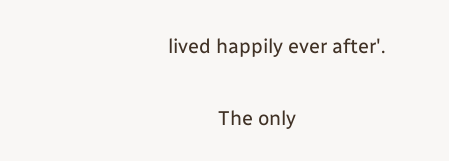lived happily ever after'.

          The only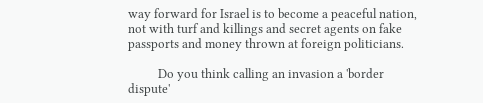way forward for Israel is to become a peaceful nation, not with turf and killings and secret agents on fake passports and money thrown at foreign politicians.

          Do you think calling an invasion a 'border dispute'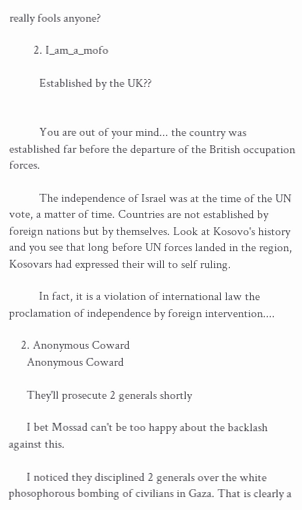really fools anyone?

        2. I_am_a_mofo

          Established by the UK??


          You are out of your mind... the country was established far before the departure of the British occupation forces.

          The independence of Israel was at the time of the UN vote, a matter of time. Countries are not established by foreign nations but by themselves. Look at Kosovo's history and you see that long before UN forces landed in the region, Kosovars had expressed their will to self ruling.

          In fact, it is a violation of international law the proclamation of independence by foreign intervention....

    2. Anonymous Coward
      Anonymous Coward

      They'll prosecute 2 generals shortly

      I bet Mossad can't be too happy about the backlash against this.

      I noticed they disciplined 2 generals over the white phosophorous bombing of civilians in Gaza. That is clearly a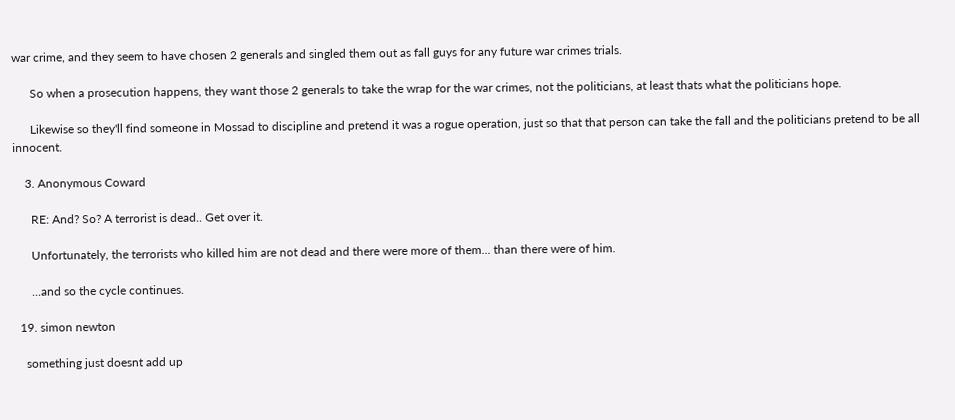war crime, and they seem to have chosen 2 generals and singled them out as fall guys for any future war crimes trials.

      So when a prosecution happens, they want those 2 generals to take the wrap for the war crimes, not the politicians, at least thats what the politicians hope.

      Likewise so they'll find someone in Mossad to discipline and pretend it was a rogue operation, just so that that person can take the fall and the politicians pretend to be all innocent.

    3. Anonymous Coward

      RE: And? So? A terrorist is dead.. Get over it.

      Unfortunately, the terrorists who killed him are not dead and there were more of them... than there were of him.

      ...and so the cycle continues.

  19. simon newton

    something just doesnt add up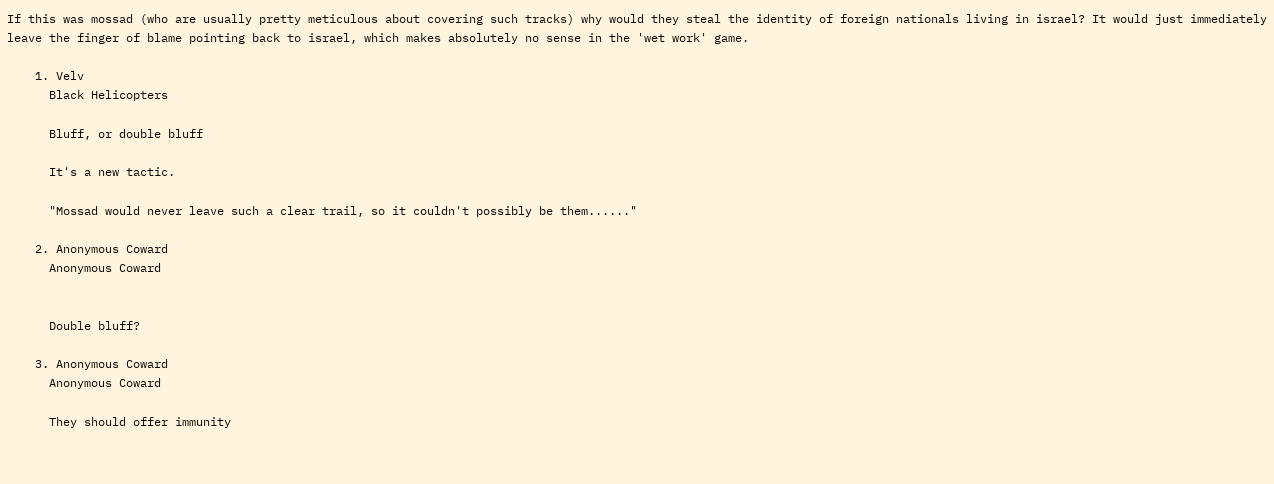If this was mossad (who are usually pretty meticulous about covering such tracks) why would they steal the identity of foreign nationals living in israel? It would just immediately leave the finger of blame pointing back to israel, which makes absolutely no sense in the 'wet work' game.

    1. Velv
      Black Helicopters

      Bluff, or double bluff

      It's a new tactic.

      "Mossad would never leave such a clear trail, so it couldn't possibly be them......"

    2. Anonymous Coward
      Anonymous Coward


      Double bluff?

    3. Anonymous Coward
      Anonymous Coward

      They should offer immunity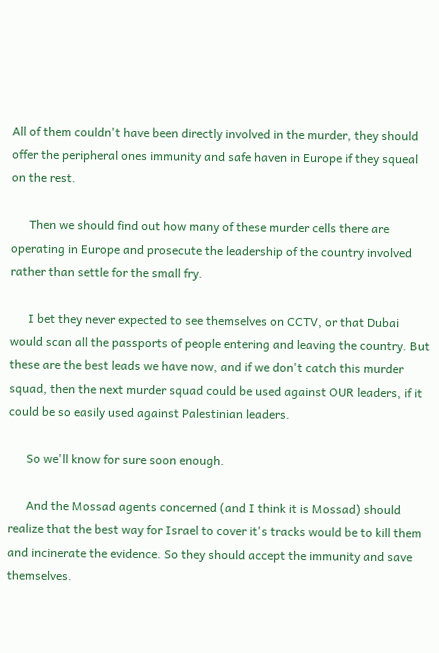All of them couldn't have been directly involved in the murder, they should offer the peripheral ones immunity and safe haven in Europe if they squeal on the rest.

      Then we should find out how many of these murder cells there are operating in Europe and prosecute the leadership of the country involved rather than settle for the small fry.

      I bet they never expected to see themselves on CCTV, or that Dubai would scan all the passports of people entering and leaving the country. But these are the best leads we have now, and if we don't catch this murder squad, then the next murder squad could be used against OUR leaders, if it could be so easily used against Palestinian leaders.

      So we'll know for sure soon enough.

      And the Mossad agents concerned (and I think it is Mossad) should realize that the best way for Israel to cover it's tracks would be to kill them and incinerate the evidence. So they should accept the immunity and save themselves.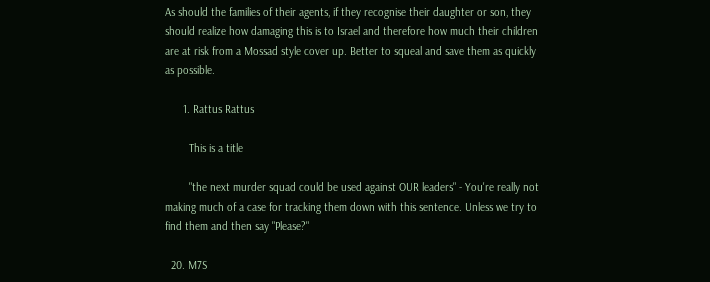As should the families of their agents, if they recognise their daughter or son, they should realize how damaging this is to Israel and therefore how much their children are at risk from a Mossad style cover up. Better to squeal and save them as quickly as possible.

      1. Rattus Rattus

        This is a title

        "the next murder squad could be used against OUR leaders" - You're really not making much of a case for tracking them down with this sentence. Unless we try to find them and then say "Please?"

  20. M7S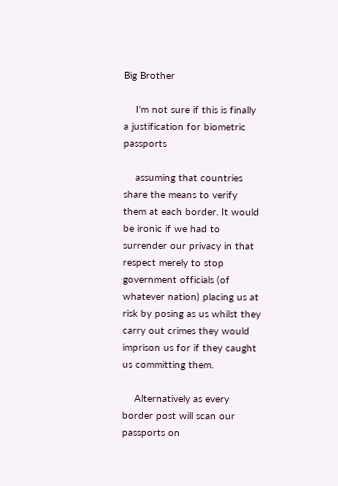Big Brother

    I'm not sure if this is finally a justification for biometric passports

    assuming that countries share the means to verify them at each border. It would be ironic if we had to surrender our privacy in that respect merely to stop government officials (of whatever nation) placing us at risk by posing as us whilst they carry out crimes they would imprison us for if they caught us committing them.

    Alternatively as every border post will scan our passports on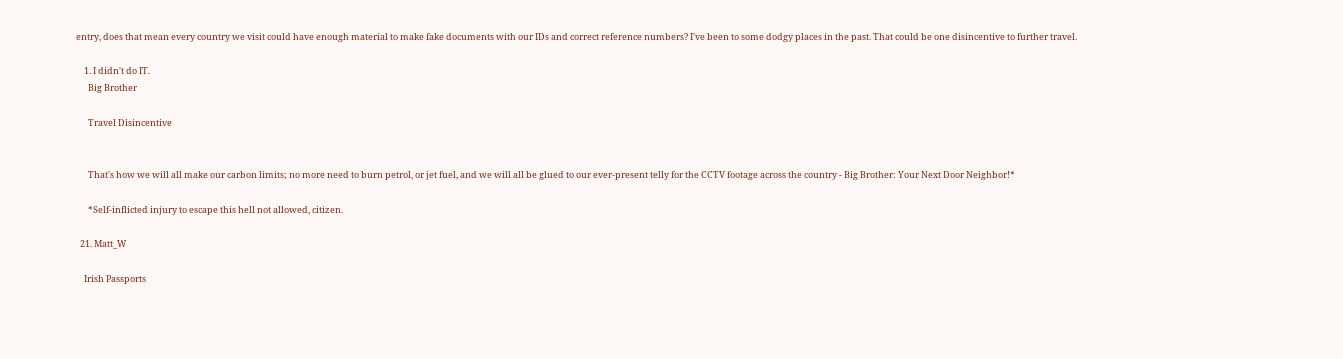entry, does that mean every country we visit could have enough material to make fake documents with our IDs and correct reference numbers? I've been to some dodgy places in the past. That could be one disincentive to further travel.

    1. I didn't do IT.
      Big Brother

      Travel Disincentive


      That's how we will all make our carbon limits; no more need to burn petrol, or jet fuel, and we will all be glued to our ever-present telly for the CCTV footage across the country - Big Brother: Your Next Door Neighbor!*

      *Self-inflicted injury to escape this hell not allowed, citizen.

  21. Matt_W

    Irish Passports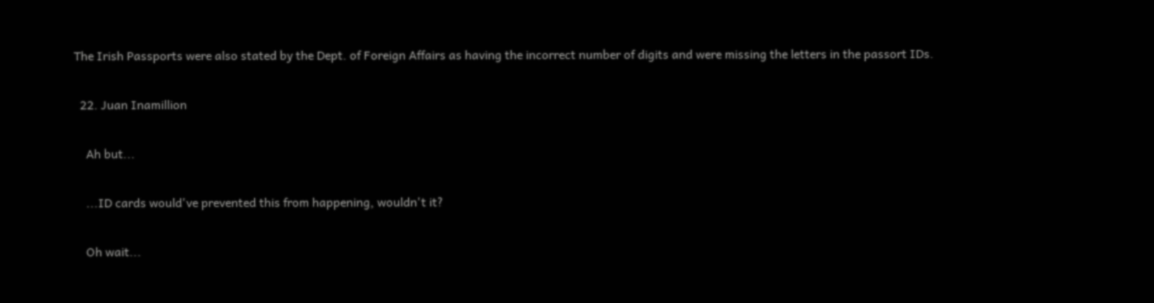The Irish Passports were also stated by the Dept. of Foreign Affairs as having the incorrect number of digits and were missing the letters in the passort IDs.

  22. Juan Inamillion

    Ah but...

    ...ID cards would've prevented this from happening, wouldn't it?

    Oh wait...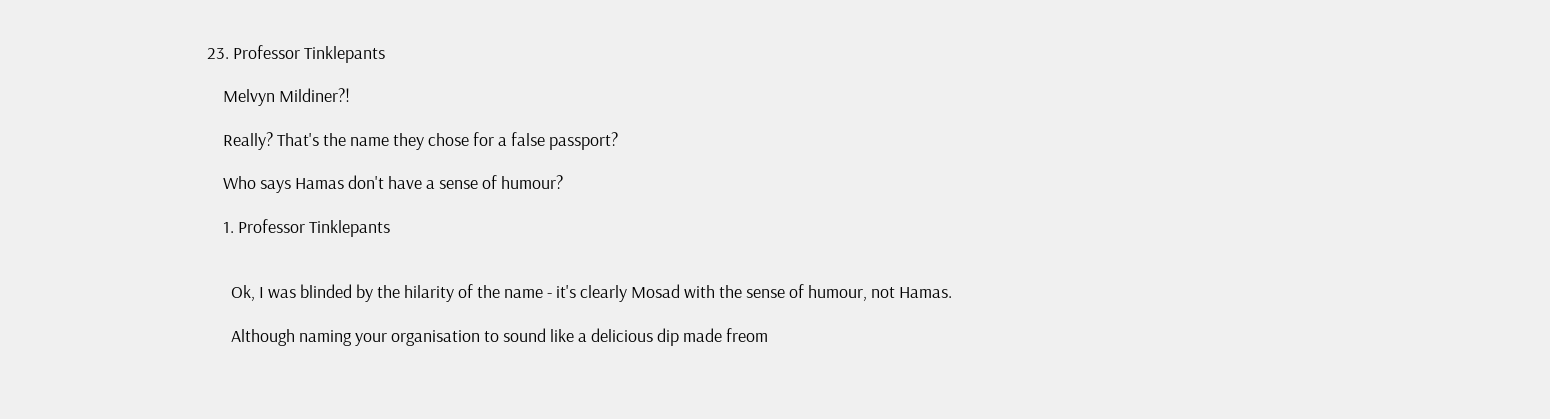23. Professor Tinklepants

    Melvyn Mildiner?!

    Really? That's the name they chose for a false passport?

    Who says Hamas don't have a sense of humour?

    1. Professor Tinklepants


      Ok, I was blinded by the hilarity of the name - it's clearly Mosad with the sense of humour, not Hamas.

      Although naming your organisation to sound like a delicious dip made freom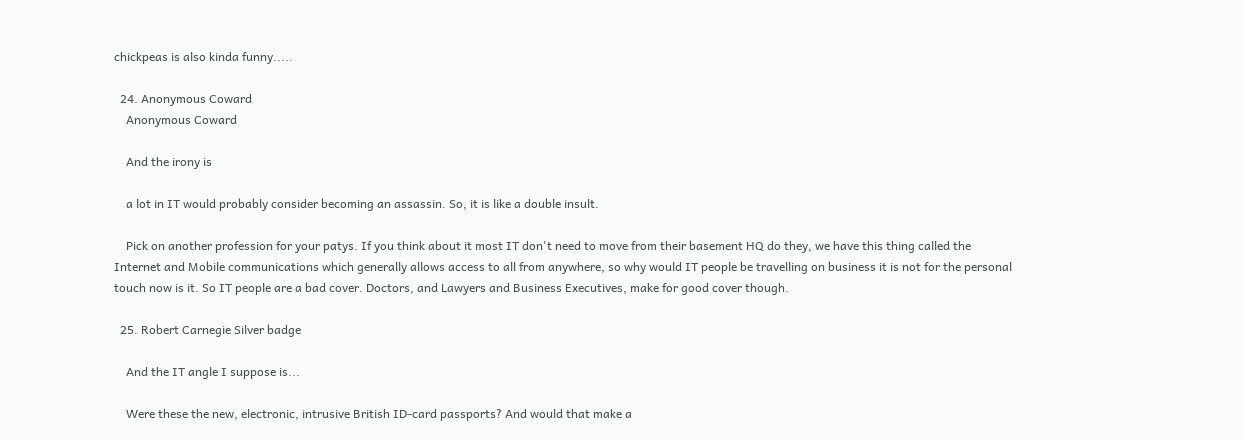chickpeas is also kinda funny.....

  24. Anonymous Coward
    Anonymous Coward

    And the irony is

    a lot in IT would probably consider becoming an assassin. So, it is like a double insult.

    Pick on another profession for your patys. If you think about it most IT don't need to move from their basement HQ do they, we have this thing called the Internet and Mobile communications which generally allows access to all from anywhere, so why would IT people be travelling on business it is not for the personal touch now is it. So IT people are a bad cover. Doctors, and Lawyers and Business Executives, make for good cover though.

  25. Robert Carnegie Silver badge

    And the IT angle I suppose is...

    Were these the new, electronic, intrusive British ID-card passports? And would that make a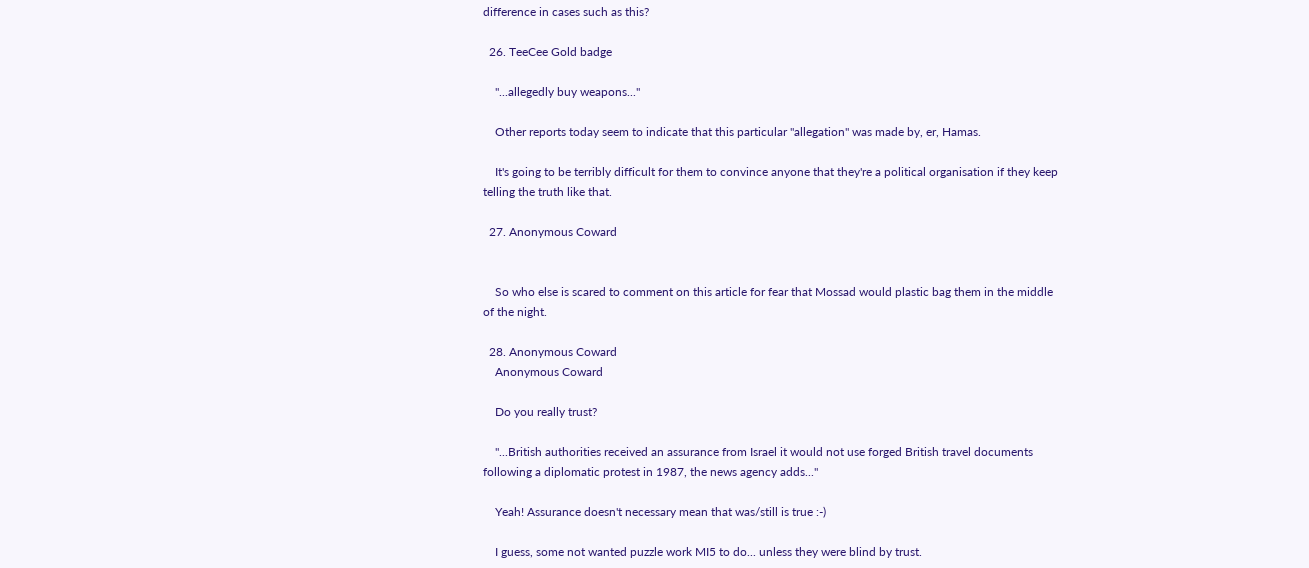difference in cases such as this?

  26. TeeCee Gold badge

    "...allegedly buy weapons..."

    Other reports today seem to indicate that this particular "allegation" was made by, er, Hamas.

    It's going to be terribly difficult for them to convince anyone that they're a political organisation if they keep telling the truth like that.

  27. Anonymous Coward


    So who else is scared to comment on this article for fear that Mossad would plastic bag them in the middle of the night.

  28. Anonymous Coward
    Anonymous Coward

    Do you really trust?

    "...British authorities received an assurance from Israel it would not use forged British travel documents following a diplomatic protest in 1987, the news agency adds..."

    Yeah! Assurance doesn't necessary mean that was/still is true :-)

    I guess, some not wanted puzzle work MI5 to do... unless they were blind by trust.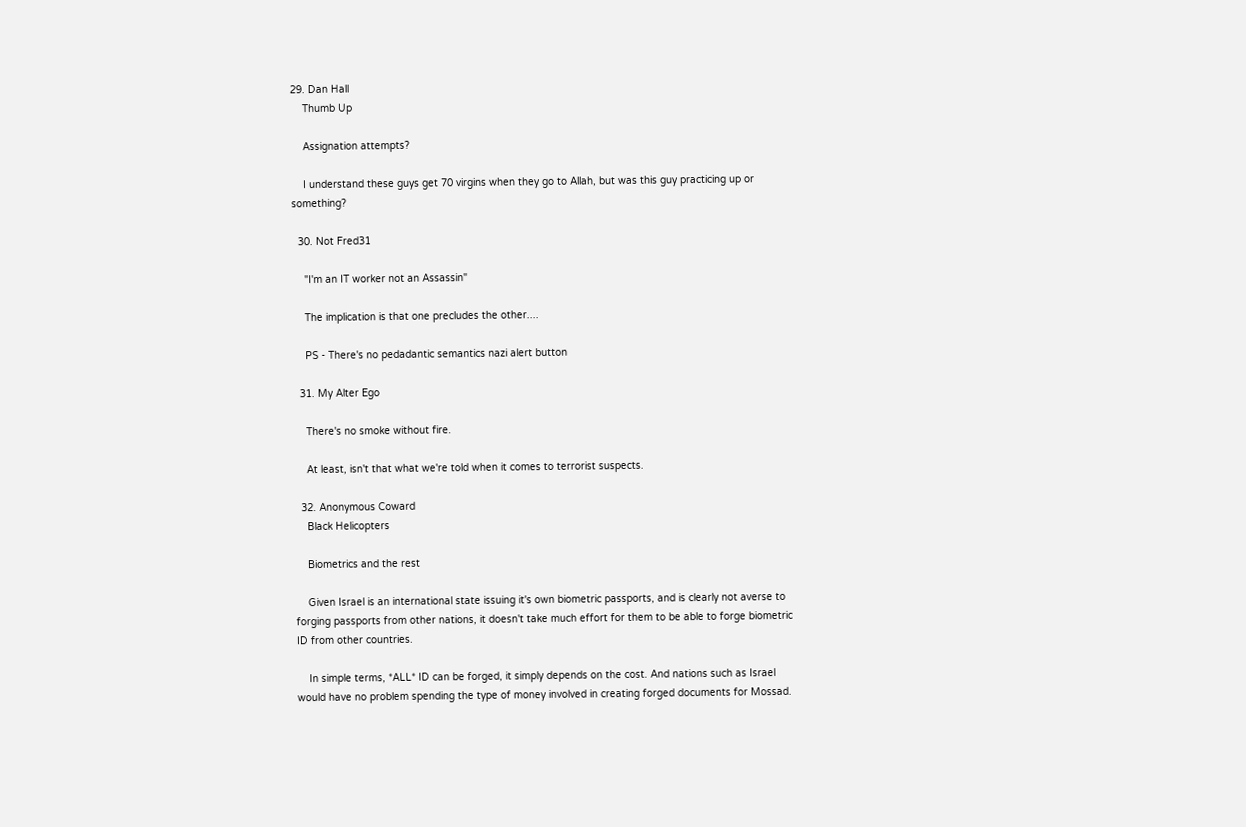29. Dan Hall
    Thumb Up

    Assignation attempts?

    I understand these guys get 70 virgins when they go to Allah, but was this guy practicing up or something?

  30. Not Fred31

    "I'm an IT worker not an Assassin"

    The implication is that one precludes the other....

    PS - There's no pedadantic semantics nazi alert button

  31. My Alter Ego

    There's no smoke without fire.

    At least, isn't that what we're told when it comes to terrorist suspects.

  32. Anonymous Coward
    Black Helicopters

    Biometrics and the rest

    Given Israel is an international state issuing it's own biometric passports, and is clearly not averse to forging passports from other nations, it doesn't take much effort for them to be able to forge biometric ID from other countries.

    In simple terms, *ALL* ID can be forged, it simply depends on the cost. And nations such as Israel would have no problem spending the type of money involved in creating forged documents for Mossad.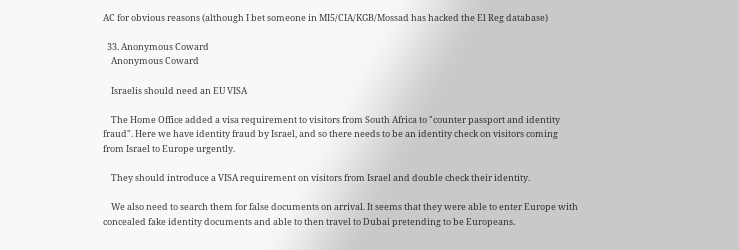AC for obvious reasons (although I bet someone in MI5/CIA/KGB/Mossad has hacked the El Reg database)

  33. Anonymous Coward
    Anonymous Coward

    Israelis should need an EU VISA

    The Home Office added a visa requirement to visitors from South Africa to "counter passport and identity fraud". Here we have identity fraud by Israel, and so there needs to be an identity check on visitors coming from Israel to Europe urgently.

    They should introduce a VISA requirement on visitors from Israel and double check their identity.

    We also need to search them for false documents on arrival. It seems that they were able to enter Europe with concealed fake identity documents and able to then travel to Dubai pretending to be Europeans.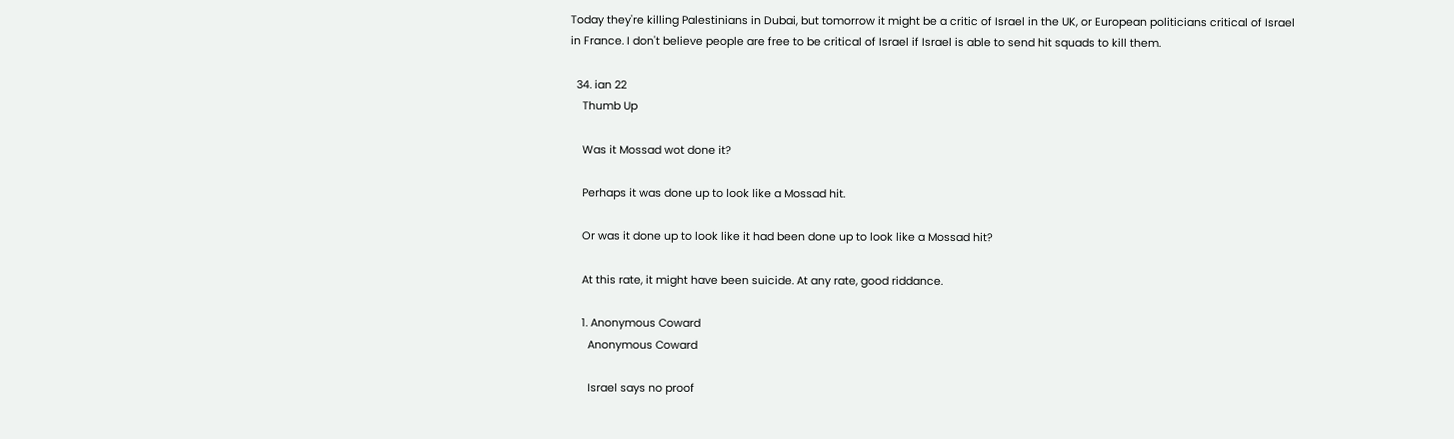Today they're killing Palestinians in Dubai, but tomorrow it might be a critic of Israel in the UK, or European politicians critical of Israel in France. I don't believe people are free to be critical of Israel if Israel is able to send hit squads to kill them.

  34. ian 22
    Thumb Up

    Was it Mossad wot done it?

    Perhaps it was done up to look like a Mossad hit.

    Or was it done up to look like it had been done up to look like a Mossad hit?

    At this rate, it might have been suicide. At any rate, good riddance.

    1. Anonymous Coward
      Anonymous Coward

      Israel says no proof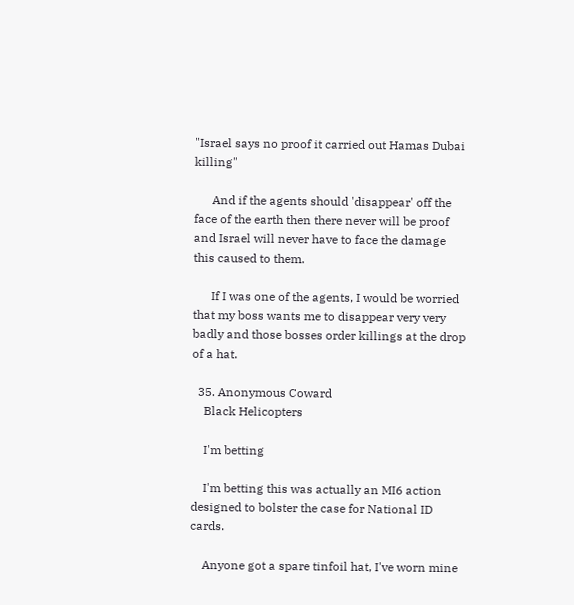"Israel says no proof it carried out Hamas Dubai killing"

      And if the agents should 'disappear' off the face of the earth then there never will be proof and Israel will never have to face the damage this caused to them.

      If I was one of the agents, I would be worried that my boss wants me to disappear very very badly and those bosses order killings at the drop of a hat.

  35. Anonymous Coward
    Black Helicopters

    I'm betting

    I'm betting this was actually an MI6 action designed to bolster the case for National ID cards.

    Anyone got a spare tinfoil hat, I've worn mine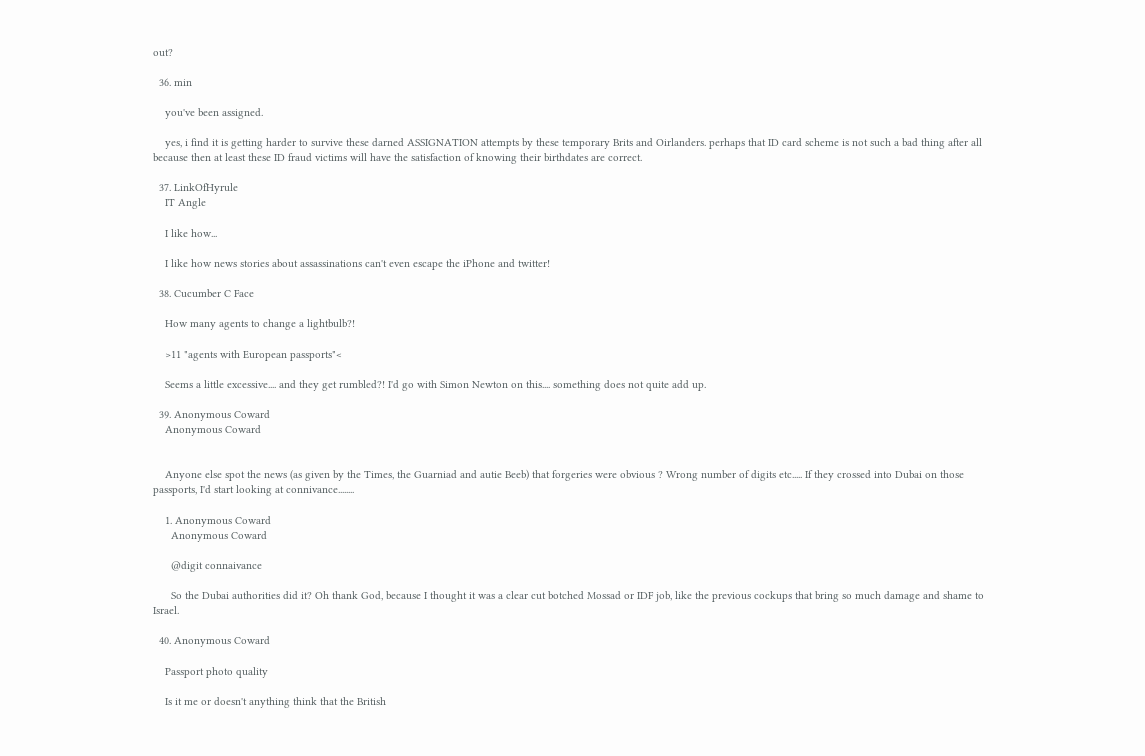out?

  36. min

    you've been assigned.

    yes, i find it is getting harder to survive these darned ASSIGNATION attempts by these temporary Brits and Oirlanders. perhaps that ID card scheme is not such a bad thing after all because then at least these ID fraud victims will have the satisfaction of knowing their birthdates are correct.

  37. LinkOfHyrule
    IT Angle

    I like how...

    I like how news stories about assassinations can't even escape the iPhone and twitter!

  38. Cucumber C Face

    How many agents to change a lightbulb?!

    >11 "agents with European passports"<

    Seems a little excessive.... and they get rumbled?! I'd go with Simon Newton on this.... something does not quite add up.

  39. Anonymous Coward
    Anonymous Coward


    Anyone else spot the news (as given by the Times, the Guarniad and autie Beeb) that forgeries were obvious ? Wrong number of digits etc..... If they crossed into Dubai on those passports, I'd start looking at connivance........

    1. Anonymous Coward
      Anonymous Coward

      @digit connaivance

      So the Dubai authorities did it? Oh thank God, because I thought it was a clear cut botched Mossad or IDF job, like the previous cockups that bring so much damage and shame to Israel.

  40. Anonymous Coward

    Passport photo quality

    Is it me or doesn't anything think that the British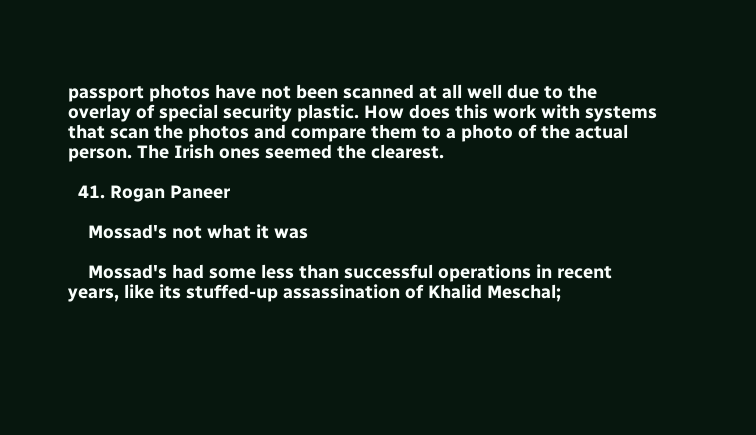passport photos have not been scanned at all well due to the overlay of special security plastic. How does this work with systems that scan the photos and compare them to a photo of the actual person. The Irish ones seemed the clearest.

  41. Rogan Paneer

    Mossad's not what it was

    Mossad's had some less than successful operations in recent years, like its stuffed-up assassination of Khalid Meschal;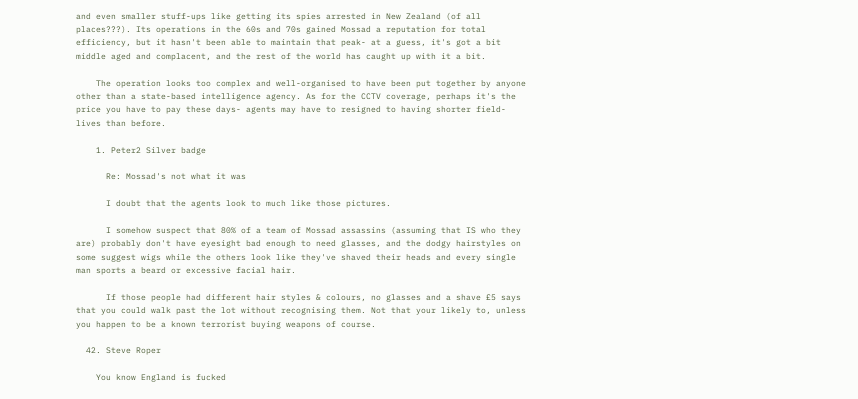and even smaller stuff-ups like getting its spies arrested in New Zealand (of all places???). Its operations in the 60s and 70s gained Mossad a reputation for total efficiency, but it hasn't been able to maintain that peak- at a guess, it's got a bit middle aged and complacent, and the rest of the world has caught up with it a bit.

    The operation looks too complex and well-organised to have been put together by anyone other than a state-based intelligence agency. As for the CCTV coverage, perhaps it's the price you have to pay these days- agents may have to resigned to having shorter field-lives than before.

    1. Peter2 Silver badge

      Re: Mossad's not what it was

      I doubt that the agents look to much like those pictures.

      I somehow suspect that 80% of a team of Mossad assassins (assuming that IS who they are) probably don't have eyesight bad enough to need glasses, and the dodgy hairstyles on some suggest wigs while the others look like they've shaved their heads and every single man sports a beard or excessive facial hair.

      If those people had different hair styles & colours, no glasses and a shave £5 says that you could walk past the lot without recognising them. Not that your likely to, unless you happen to be a known terrorist buying weapons of course.

  42. Steve Roper

    You know England is fucked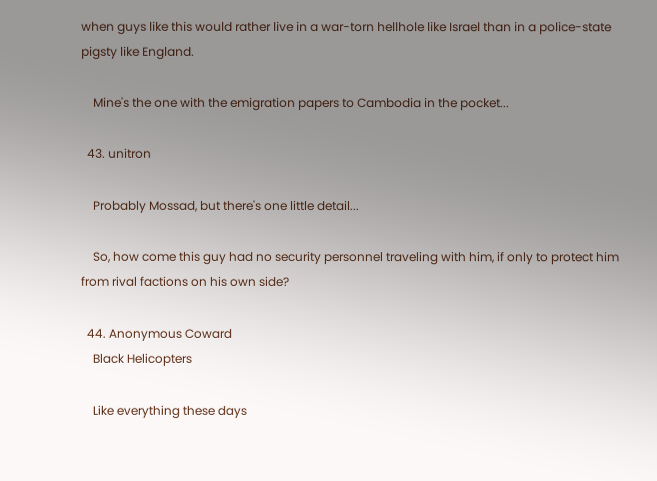when guys like this would rather live in a war-torn hellhole like Israel than in a police-state pigsty like England.

    Mine's the one with the emigration papers to Cambodia in the pocket...

  43. unitron

    Probably Mossad, but there's one little detail...

    So, how come this guy had no security personnel traveling with him, if only to protect him from rival factions on his own side?

  44. Anonymous Coward
    Black Helicopters

    Like everything these days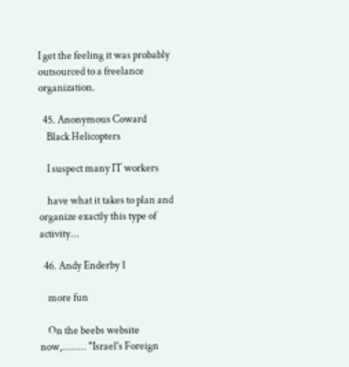I get the feeling it was probably outsourced to a freelance organization.

  45. Anonymous Coward
    Black Helicopters

    I suspect many IT workers

    have what it takes to plan and organize exactly this type of activity...

  46. Andy Enderby 1

    more fun

    On the beebs website now,........ "Israel's Foreign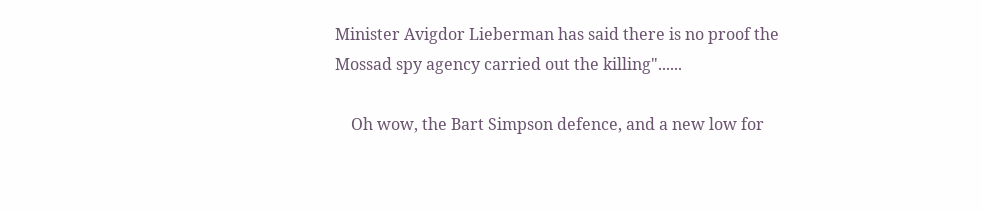Minister Avigdor Lieberman has said there is no proof the Mossad spy agency carried out the killing"......

    Oh wow, the Bart Simpson defence, and a new low for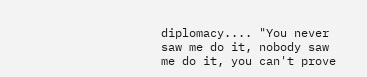diplomacy.... "You never saw me do it, nobody saw me do it, you can't prove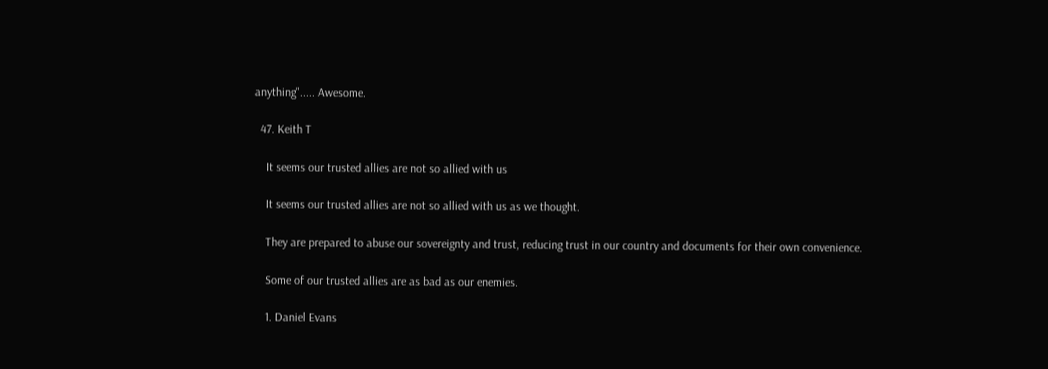anything"..... Awesome.

  47. Keith T

    It seems our trusted allies are not so allied with us

    It seems our trusted allies are not so allied with us as we thought.

    They are prepared to abuse our sovereignty and trust, reducing trust in our country and documents for their own convenience.

    Some of our trusted allies are as bad as our enemies.

    1. Daniel Evans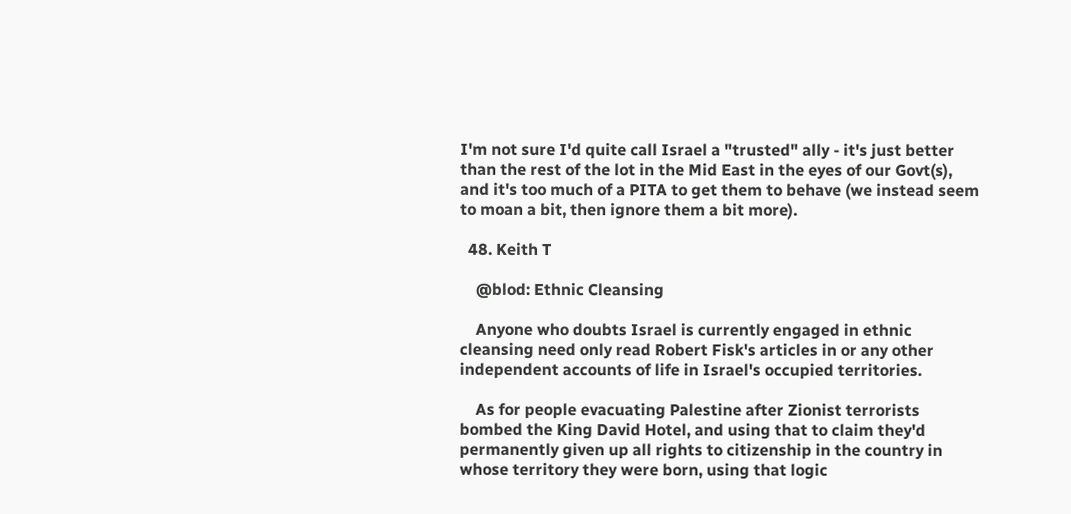I'm not sure I'd quite call Israel a "trusted" ally - it's just better than the rest of the lot in the Mid East in the eyes of our Govt(s), and it's too much of a PITA to get them to behave (we instead seem to moan a bit, then ignore them a bit more).

  48. Keith T

    @blod: Ethnic Cleansing

    Anyone who doubts Israel is currently engaged in ethnic cleansing need only read Robert Fisk's articles in or any other independent accounts of life in Israel's occupied territories.

    As for people evacuating Palestine after Zionist terrorists bombed the King David Hotel, and using that to claim they'd permanently given up all rights to citizenship in the country in whose territory they were born, using that logic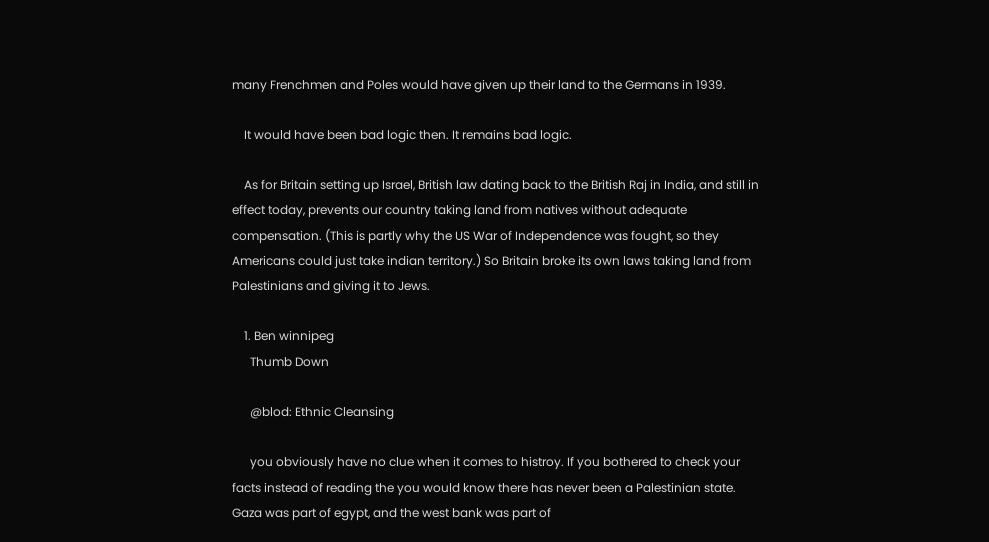many Frenchmen and Poles would have given up their land to the Germans in 1939.

    It would have been bad logic then. It remains bad logic.

    As for Britain setting up Israel, British law dating back to the British Raj in India, and still in effect today, prevents our country taking land from natives without adequate compensation. (This is partly why the US War of Independence was fought, so they Americans could just take indian territory.) So Britain broke its own laws taking land from Palestinians and giving it to Jews.

    1. Ben winnipeg
      Thumb Down

      @blod: Ethnic Cleansing

      you obviously have no clue when it comes to histroy. If you bothered to check your facts instead of reading the you would know there has never been a Palestinian state. Gaza was part of egypt, and the west bank was part of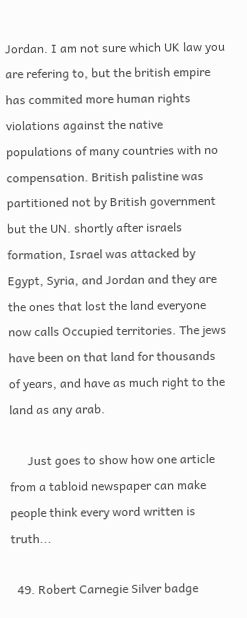Jordan. I am not sure which UK law you are refering to, but the british empire has commited more human rights violations against the native populations of many countries with no compensation. British palistine was partitioned not by British government but the UN. shortly after israels formation, Israel was attacked by Egypt, Syria, and Jordan and they are the ones that lost the land everyone now calls Occupied territories. The jews have been on that land for thousands of years, and have as much right to the land as any arab.

      Just goes to show how one article from a tabloid newspaper can make people think every word written is truth...

  49. Robert Carnegie Silver badge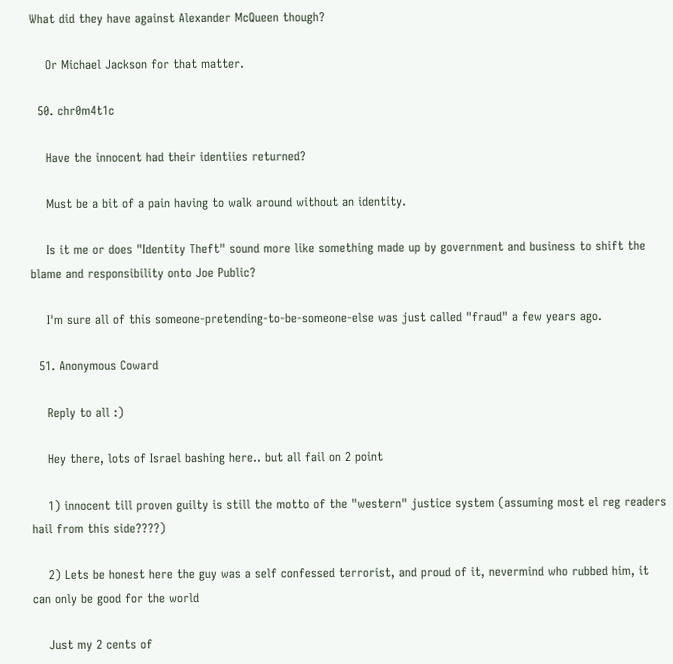What did they have against Alexander McQueen though?

    Or Michael Jackson for that matter.

  50. chr0m4t1c

    Have the innocent had their identiies returned?

    Must be a bit of a pain having to walk around without an identity.

    Is it me or does "Identity Theft" sound more like something made up by government and business to shift the blame and responsibility onto Joe Public?

    I'm sure all of this someone-pretending-to-be-someone-else was just called "fraud" a few years ago.

  51. Anonymous Coward

    Reply to all :)

    Hey there, lots of Israel bashing here.. but all fail on 2 point

    1) innocent till proven guilty is still the motto of the "western" justice system (assuming most el reg readers hail from this side????)

    2) Lets be honest here the guy was a self confessed terrorist, and proud of it, nevermind who rubbed him, it can only be good for the world

    Just my 2 cents of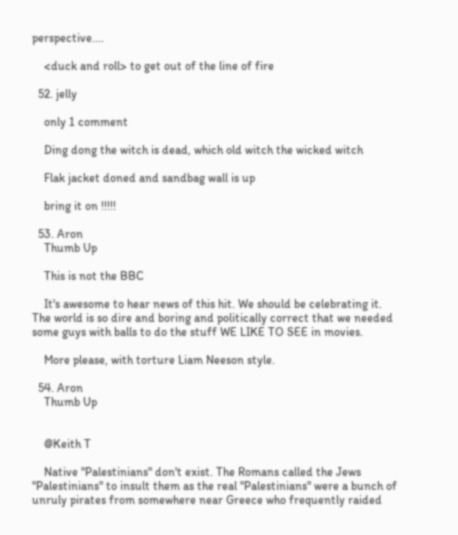perspective....

    <duck and roll> to get out of the line of fire

  52. jelly

    only 1 comment

    Ding dong the witch is dead, which old witch the wicked witch

    Flak jacket doned and sandbag wall is up

    bring it on !!!!!

  53. Aron
    Thumb Up

    This is not the BBC

    It's awesome to hear news of this hit. We should be celebrating it. The world is so dire and boring and politically correct that we needed some guys with balls to do the stuff WE LIKE TO SEE in movies.

    More please, with torture Liam Neeson style.

  54. Aron
    Thumb Up


    @Keith T

    Native "Palestinians" don't exist. The Romans called the Jews "Palestinians" to insult them as the real "Palestinians" were a bunch of unruly pirates from somewhere near Greece who frequently raided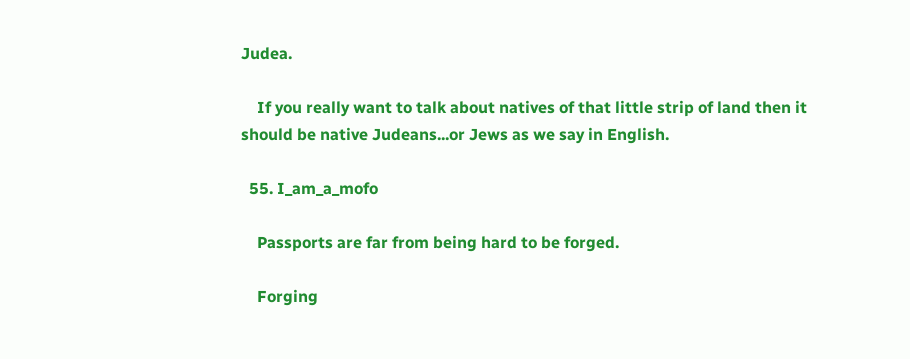Judea.

    If you really want to talk about natives of that little strip of land then it should be native Judeans...or Jews as we say in English.

  55. I_am_a_mofo

    Passports are far from being hard to be forged.

    Forging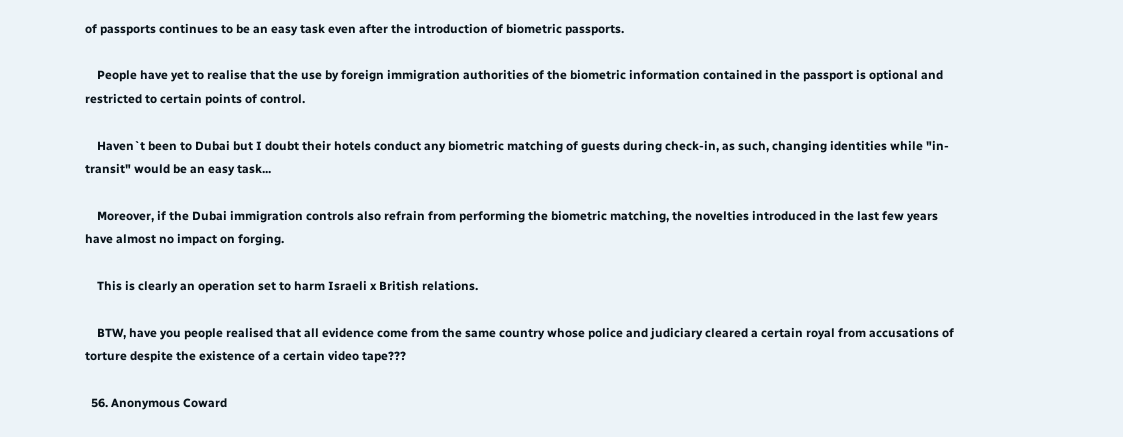of passports continues to be an easy task even after the introduction of biometric passports.

    People have yet to realise that the use by foreign immigration authorities of the biometric information contained in the passport is optional and restricted to certain points of control.

    Haven`t been to Dubai but I doubt their hotels conduct any biometric matching of guests during check-in, as such, changing identities while "in-transit" would be an easy task...

    Moreover, if the Dubai immigration controls also refrain from performing the biometric matching, the novelties introduced in the last few years have almost no impact on forging.

    This is clearly an operation set to harm Israeli x British relations.

    BTW, have you people realised that all evidence come from the same country whose police and judiciary cleared a certain royal from accusations of torture despite the existence of a certain video tape???

  56. Anonymous Coward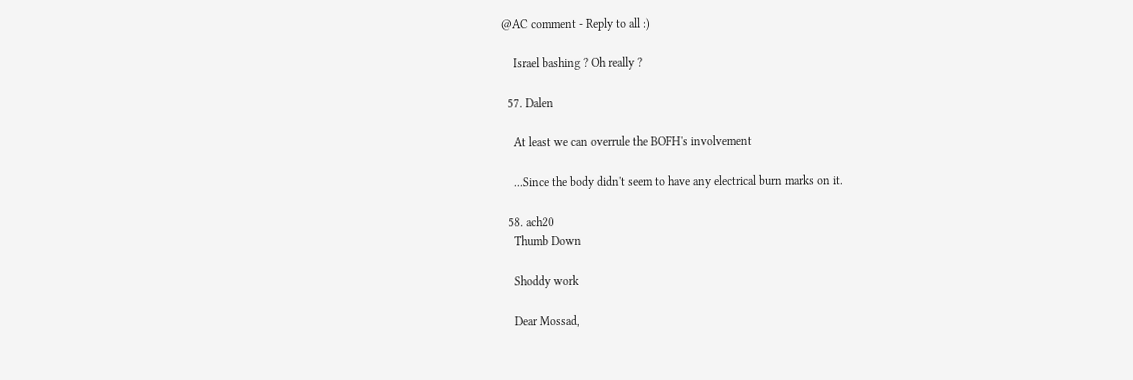@AC comment - Reply to all :)

    Israel bashing ? Oh really ?

  57. Dalen

    At least we can overrule the BOFH's involvement

    ...Since the body didn't seem to have any electrical burn marks on it.

  58. ach20
    Thumb Down

    Shoddy work

    Dear Mossad,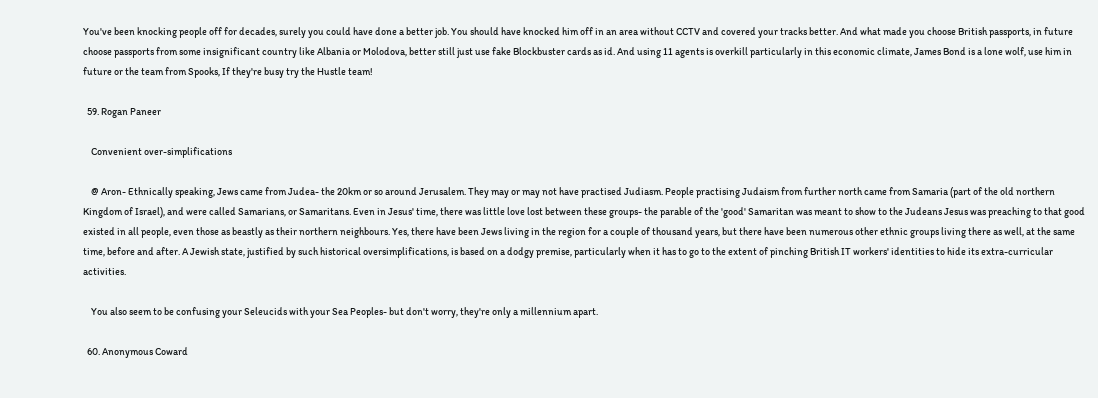You've been knocking people off for decades, surely you could have done a better job. You should have knocked him off in an area without CCTV and covered your tracks better. And what made you choose British passports, in future choose passports from some insignificant country like Albania or Molodova, better still just use fake Blockbuster cards as id. And using 11 agents is overkill particularly in this economic climate, James Bond is a lone wolf, use him in future or the team from Spooks, If they're busy try the Hustle team!

  59. Rogan Paneer

    Convenient over-simplifications

    @ Aron- Ethnically speaking, Jews came from Judea- the 20km or so around Jerusalem. They may or may not have practised Judiasm. People practising Judaism from further north came from Samaria (part of the old northern Kingdom of Israel), and were called Samarians, or Samaritans. Even in Jesus' time, there was little love lost between these groups- the parable of the 'good' Samaritan was meant to show to the Judeans Jesus was preaching to that good existed in all people, even those as beastly as their northern neighbours. Yes, there have been Jews living in the region for a couple of thousand years, but there have been numerous other ethnic groups living there as well, at the same time, before and after. A Jewish state, justified by such historical oversimplifications, is based on a dodgy premise, particularly when it has to go to the extent of pinching British IT workers' identities to hide its extra-curricular activities.

    You also seem to be confusing your Seleucids with your Sea Peoples- but don't worry, they're only a millennium apart.

  60. Anonymous Coward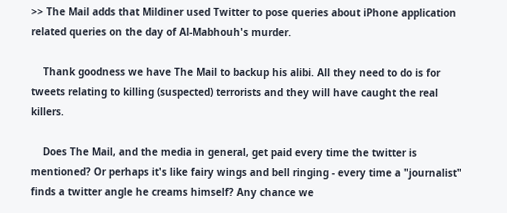>> The Mail adds that Mildiner used Twitter to pose queries about iPhone application related queries on the day of Al-Mabhouh's murder.

    Thank goodness we have The Mail to backup his alibi. All they need to do is for tweets relating to killing (suspected) terrorists and they will have caught the real killers.

    Does The Mail, and the media in general, get paid every time the twitter is mentioned? Or perhaps it's like fairy wings and bell ringing - every time a "journalist" finds a twitter angle he creams himself? Any chance we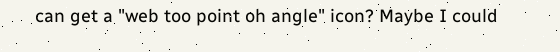can get a "web too point oh angle" icon? Maybe I could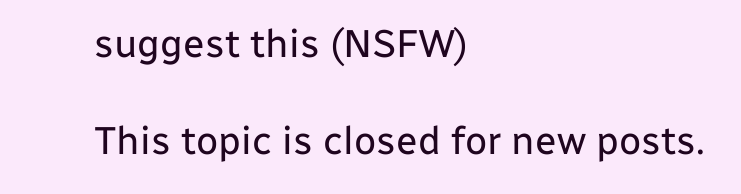suggest this (NSFW)

This topic is closed for new posts.